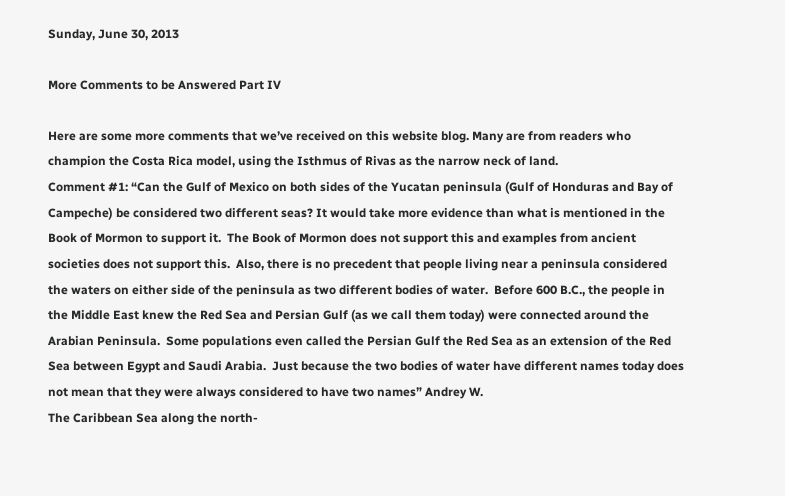Sunday, June 30, 2013

More Comments to be Answered Part IV

Here are some more comments that we’ve received on this website blog. Many are from readers who champion the Costa Rica model, using the Isthmus of Rivas as the narrow neck of land.
Comment #1: “Can the Gulf of Mexico on both sides of the Yucatan peninsula (Gulf of Honduras and Bay of Campeche) be considered two different seas? It would take more evidence than what is mentioned in the Book of Mormon to support it.  The Book of Mormon does not support this and examples from ancient societies does not support this.  Also, there is no precedent that people living near a peninsula considered the waters on either side of the peninsula as two different bodies of water.  Before 600 B.C., the people in the Middle East knew the Red Sea and Persian Gulf (as we call them today) were connected around the Arabian Peninsula.  Some populations even called the Persian Gulf the Red Sea as an extension of the Red Sea between Egypt and Saudi Arabia.  Just because the two bodies of water have different names today does not mean that they were always considered to have two names” Andrey W.
The Caribbean Sea along the north-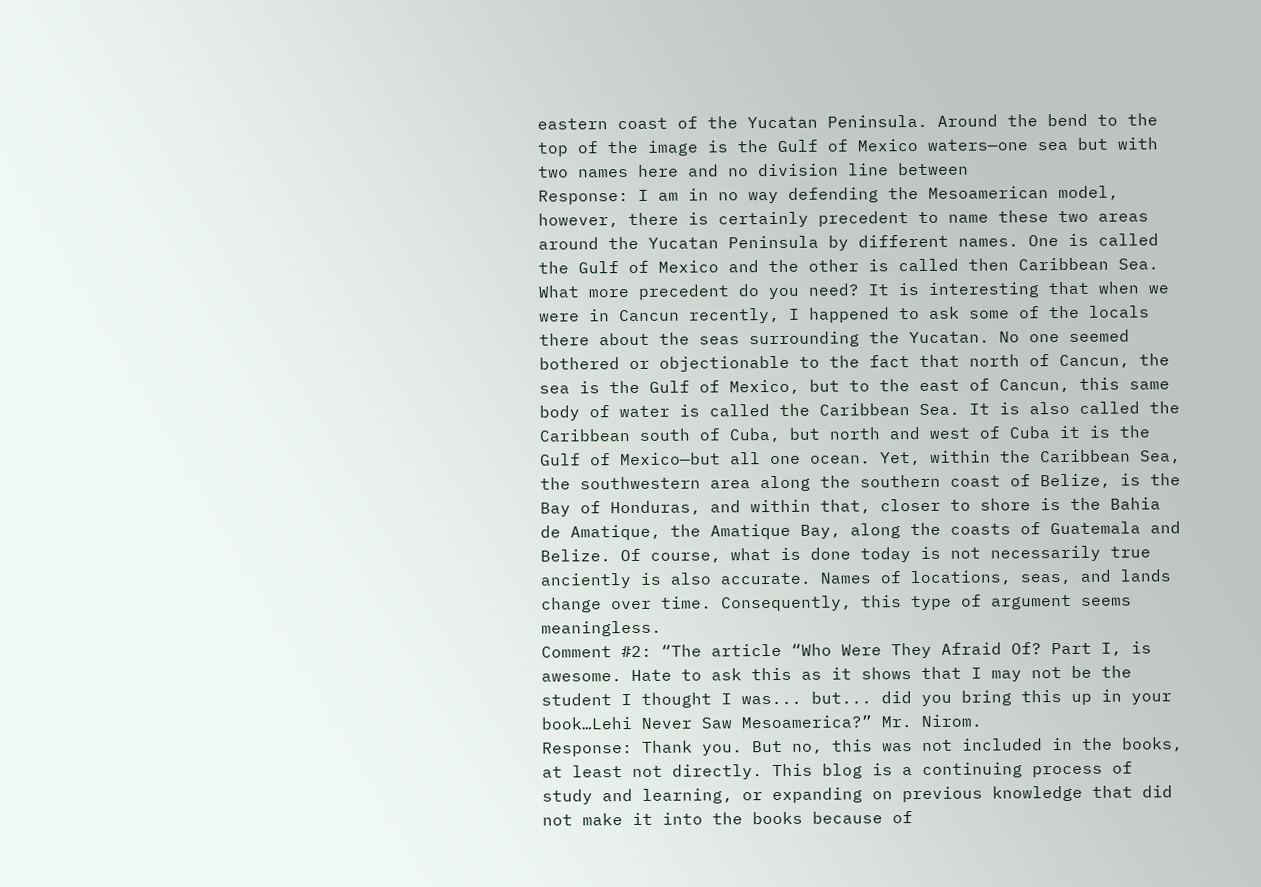eastern coast of the Yucatan Peninsula. Around the bend to the top of the image is the Gulf of Mexico waters—one sea but with two names here and no division line between
Response: I am in no way defending the Mesoamerican model, however, there is certainly precedent to name these two areas around the Yucatan Peninsula by different names. One is called the Gulf of Mexico and the other is called then Caribbean Sea. What more precedent do you need? It is interesting that when we were in Cancun recently, I happened to ask some of the locals there about the seas surrounding the Yucatan. No one seemed bothered or objectionable to the fact that north of Cancun, the sea is the Gulf of Mexico, but to the east of Cancun, this same body of water is called the Caribbean Sea. It is also called the Caribbean south of Cuba, but north and west of Cuba it is the Gulf of Mexico—but all one ocean. Yet, within the Caribbean Sea, the southwestern area along the southern coast of Belize, is the Bay of Honduras, and within that, closer to shore is the Bahia de Amatique, the Amatique Bay, along the coasts of Guatemala and Belize. Of course, what is done today is not necessarily true anciently is also accurate. Names of locations, seas, and lands change over time. Consequently, this type of argument seems meaningless.
Comment #2: “The article “Who Were They Afraid Of? Part I, is awesome. Hate to ask this as it shows that I may not be the student I thought I was... but... did you bring this up in your book…Lehi Never Saw Mesoamerica?” Mr. Nirom.
Response: Thank you. But no, this was not included in the books, at least not directly. This blog is a continuing process of study and learning, or expanding on previous knowledge that did not make it into the books because of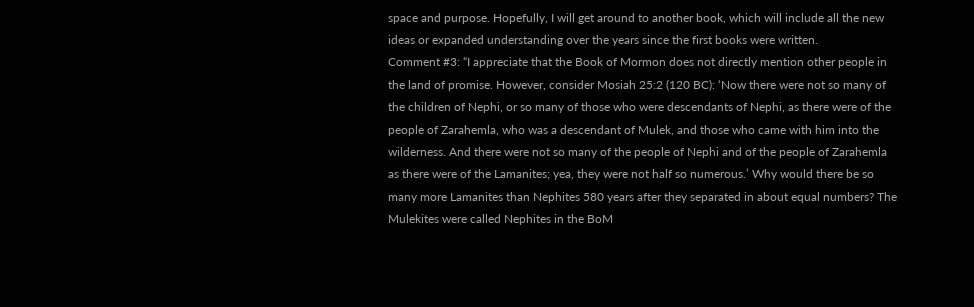space and purpose. Hopefully, I will get around to another book, which will include all the new ideas or expanded understanding over the years since the first books were written.
Comment #3: “I appreciate that the Book of Mormon does not directly mention other people in the land of promise. However, consider Mosiah 25:2 (120 BC): ‘Now there were not so many of the children of Nephi, or so many of those who were descendants of Nephi, as there were of the people of Zarahemla, who was a descendant of Mulek, and those who came with him into the wilderness. And there were not so many of the people of Nephi and of the people of Zarahemla as there were of the Lamanites; yea, they were not half so numerous.’ Why would there be so many more Lamanites than Nephites 580 years after they separated in about equal numbers? The Mulekites were called Nephites in the BoM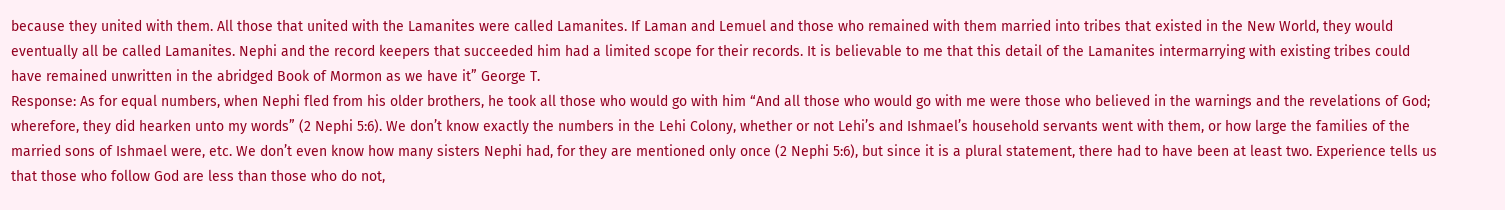because they united with them. All those that united with the Lamanites were called Lamanites. If Laman and Lemuel and those who remained with them married into tribes that existed in the New World, they would eventually all be called Lamanites. Nephi and the record keepers that succeeded him had a limited scope for their records. It is believable to me that this detail of the Lamanites intermarrying with existing tribes could have remained unwritten in the abridged Book of Mormon as we have it” George T.
Response: As for equal numbers, when Nephi fled from his older brothers, he took all those who would go with him “And all those who would go with me were those who believed in the warnings and the revelations of God; wherefore, they did hearken unto my words” (2 Nephi 5:6). We don’t know exactly the numbers in the Lehi Colony, whether or not Lehi’s and Ishmael’s household servants went with them, or how large the families of the married sons of Ishmael were, etc. We don’t even know how many sisters Nephi had, for they are mentioned only once (2 Nephi 5:6), but since it is a plural statement, there had to have been at least two. Experience tells us that those who follow God are less than those who do not,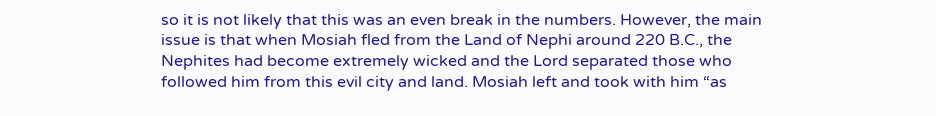so it is not likely that this was an even break in the numbers. However, the main issue is that when Mosiah fled from the Land of Nephi around 220 B.C., the Nephites had become extremely wicked and the Lord separated those who followed him from this evil city and land. Mosiah left and took with him “as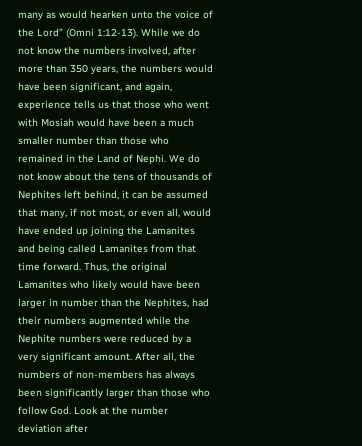many as would hearken unto the voice of the Lord” (Omni 1:12-13). While we do not know the numbers involved, after more than 350 years, the numbers would have been significant, and again, experience tells us that those who went with Mosiah would have been a much smaller number than those who remained in the Land of Nephi. We do not know about the tens of thousands of Nephites left behind, it can be assumed that many, if not most, or even all, would have ended up joining the Lamanites and being called Lamanites from that time forward. Thus, the original Lamanites who likely would have been larger in number than the Nephites, had their numbers augmented while the Nephite numbers were reduced by a very significant amount. After all, the numbers of non-members has always been significantly larger than those who follow God. Look at the number deviation after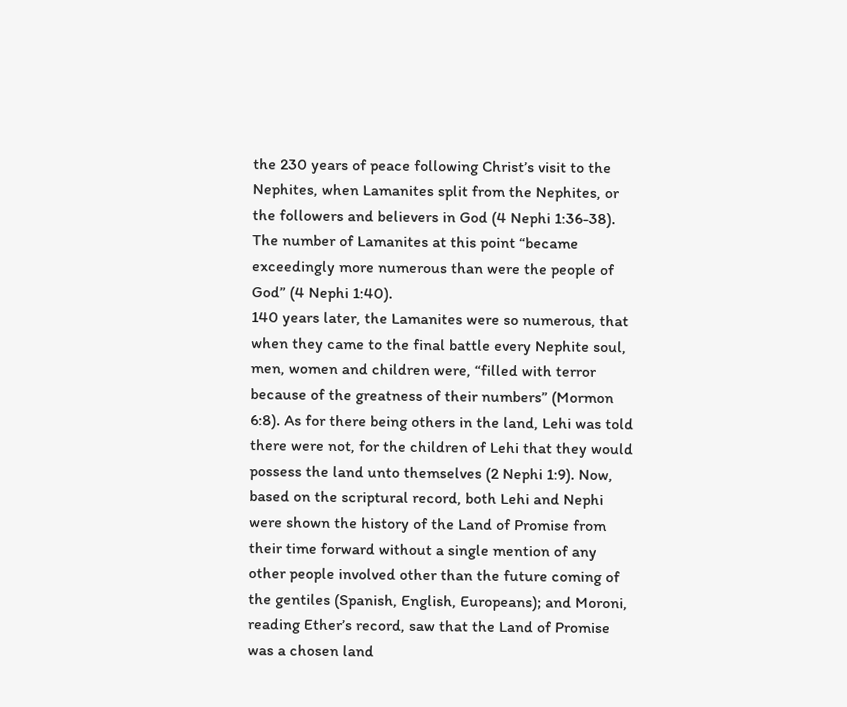the 230 years of peace following Christ’s visit to the Nephites, when Lamanites split from the Nephites, or the followers and believers in God (4 Nephi 1:36-38). The number of Lamanites at this point “became exceedingly more numerous than were the people of God” (4 Nephi 1:40).
140 years later, the Lamanites were so numerous, that when they came to the final battle every Nephite soul, men, women and children were, “filled with terror because of the greatness of their numbers” (Mormon 6:8). As for there being others in the land, Lehi was told there were not, for the children of Lehi that they would possess the land unto themselves (2 Nephi 1:9). Now, based on the scriptural record, both Lehi and Nephi were shown the history of the Land of Promise from their time forward without a single mention of any other people involved other than the future coming of the gentiles (Spanish, English, Europeans); and Moroni, reading Ether’s record, saw that the Land of Promise was a chosen land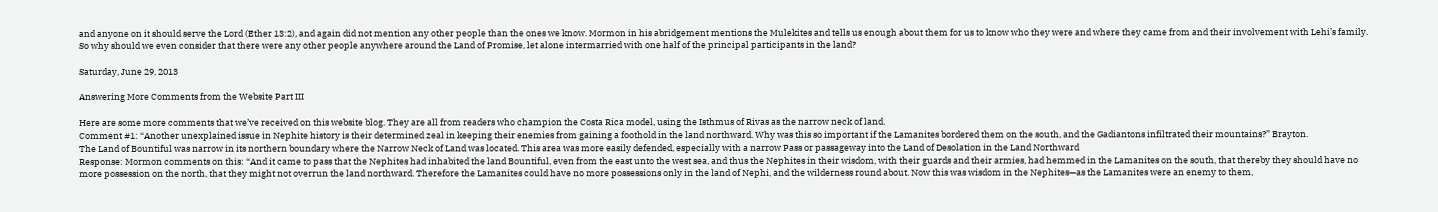and anyone on it should serve the Lord (Ether 13:2), and again did not mention any other people than the ones we know. Mormon in his abridgement mentions the Mulekites and tells us enough about them for us to know who they were and where they came from and their involvement with Lehi’s family. So why should we even consider that there were any other people anywhere around the Land of Promise, let alone intermarried with one half of the principal participants in the land?

Saturday, June 29, 2013

Answering More Comments from the Website Part III

Here are some more comments that we’ve received on this website blog. They are all from readers who champion the Costa Rica model, using the Isthmus of Rivas as the narrow neck of land.
Comment #1: “Another unexplained issue in Nephite history is their determined zeal in keeping their enemies from gaining a foothold in the land northward. Why was this so important if the Lamanites bordered them on the south, and the Gadiantons infiltrated their mountains?” Brayton.
The Land of Bountiful was narrow in its northern boundary where the Narrow Neck of Land was located. This area was more easily defended, especially with a narrow Pass or passageway into the Land of Desolation in the Land Northward
Response: Mormon comments on this: “And it came to pass that the Nephites had inhabited the land Bountiful, even from the east unto the west sea, and thus the Nephites in their wisdom, with their guards and their armies, had hemmed in the Lamanites on the south, that thereby they should have no more possession on the north, that they might not overrun the land northward. Therefore the Lamanites could have no more possessions only in the land of Nephi, and the wilderness round about. Now this was wisdom in the Nephites—as the Lamanites were an enemy to them,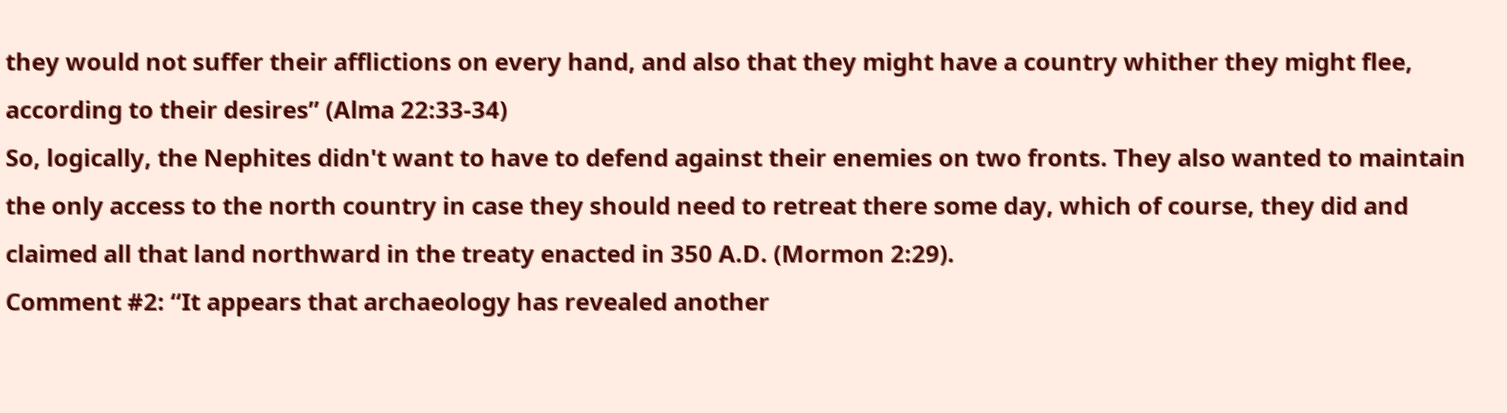they would not suffer their afflictions on every hand, and also that they might have a country whither they might flee, according to their desires” (Alma 22:33-34)
So, logically, the Nephites didn't want to have to defend against their enemies on two fronts. They also wanted to maintain the only access to the north country in case they should need to retreat there some day, which of course, they did and claimed all that land northward in the treaty enacted in 350 A.D. (Mormon 2:29).
Comment #2: “It appears that archaeology has revealed another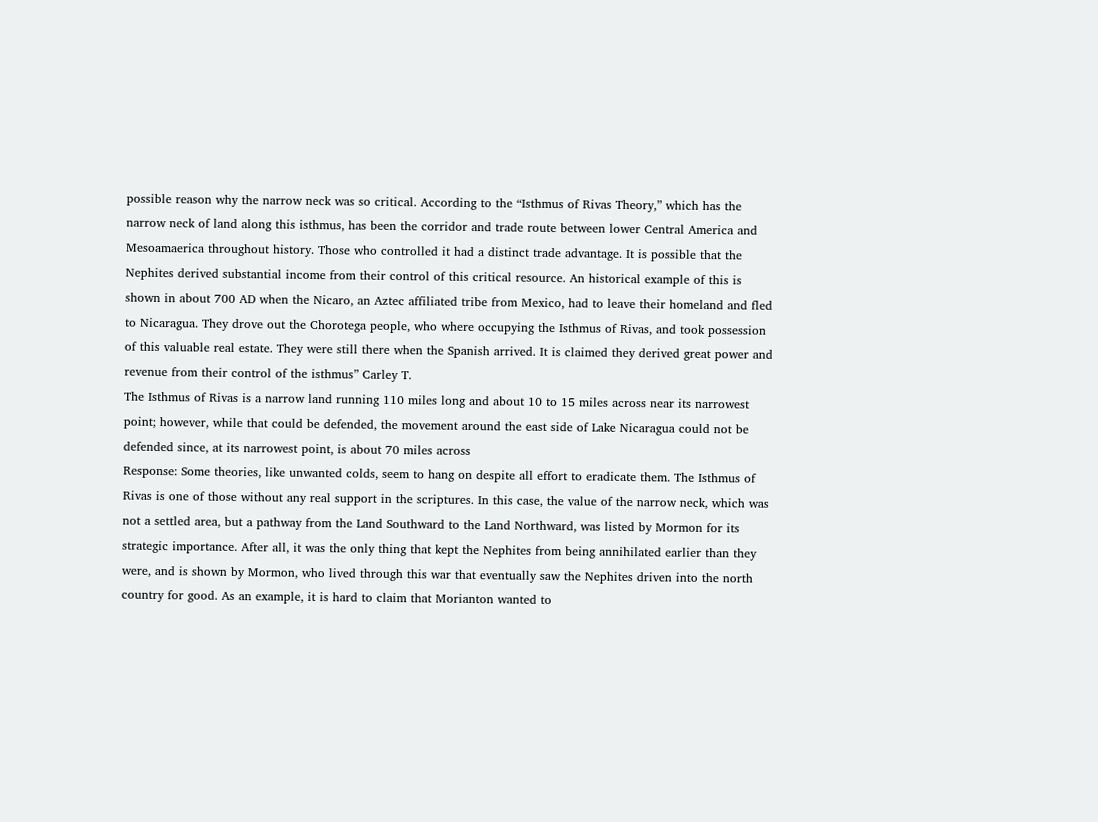possible reason why the narrow neck was so critical. According to the “Isthmus of Rivas Theory,” which has the narrow neck of land along this isthmus, has been the corridor and trade route between lower Central America and Mesoamaerica throughout history. Those who controlled it had a distinct trade advantage. It is possible that the Nephites derived substantial income from their control of this critical resource. An historical example of this is shown in about 700 AD when the Nicaro, an Aztec affiliated tribe from Mexico, had to leave their homeland and fled to Nicaragua. They drove out the Chorotega people, who where occupying the Isthmus of Rivas, and took possession of this valuable real estate. They were still there when the Spanish arrived. It is claimed they derived great power and revenue from their control of the isthmus” Carley T.
The Isthmus of Rivas is a narrow land running 110 miles long and about 10 to 15 miles across near its narrowest point; however, while that could be defended, the movement around the east side of Lake Nicaragua could not be defended since, at its narrowest point, is about 70 miles across
Response: Some theories, like unwanted colds, seem to hang on despite all effort to eradicate them. The Isthmus of Rivas is one of those without any real support in the scriptures. In this case, the value of the narrow neck, which was not a settled area, but a pathway from the Land Southward to the Land Northward, was listed by Mormon for its strategic importance. After all, it was the only thing that kept the Nephites from being annihilated earlier than they were, and is shown by Mormon, who lived through this war that eventually saw the Nephites driven into the north country for good. As an example, it is hard to claim that Morianton wanted to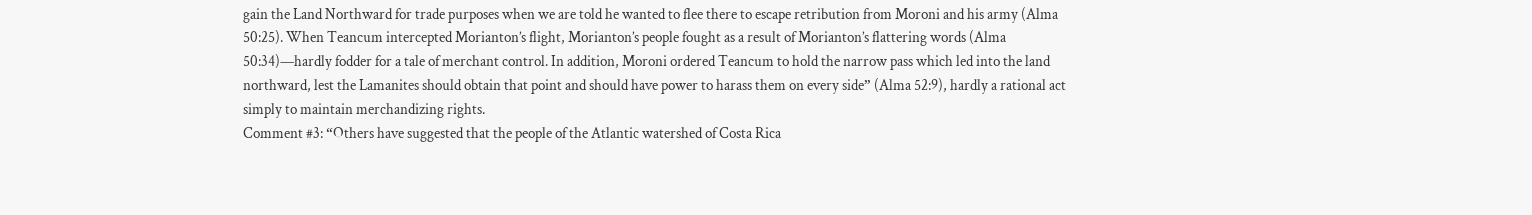gain the Land Northward for trade purposes when we are told he wanted to flee there to escape retribution from Moroni and his army (Alma 50:25). When Teancum intercepted Morianton’s flight, Morianton’s people fought as a result of Morianton’s flattering words (Alma 50:34)—hardly fodder for a tale of merchant control. In addition, Moroni ordered Teancum to hold the narrow pass which led into the land northward, lest the Lamanites should obtain that point and should have power to harass them on every side” (Alma 52:9), hardly a rational act simply to maintain merchandizing rights.
Comment #3: “Others have suggested that the people of the Atlantic watershed of Costa Rica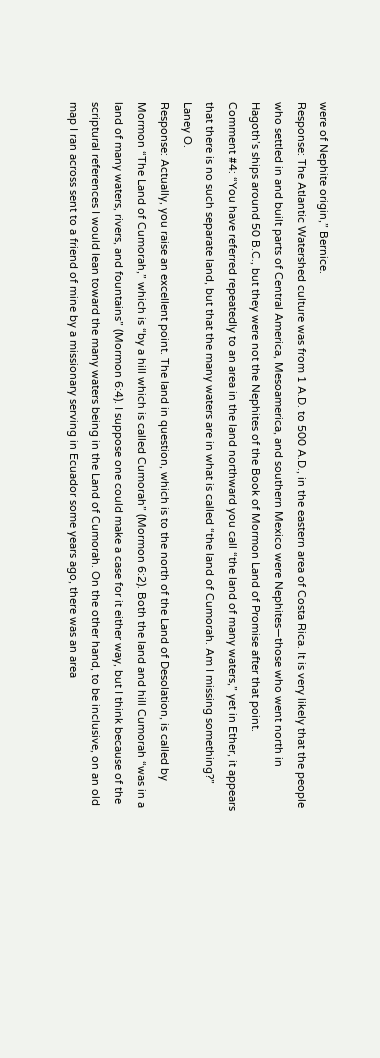were of Nephite origin,” Bernice.
Response: The Atlantic Watershed culture was from 1 A.D. to 500 A.D., in the eastern area of Costa Rica. It is very likely that the people who settled in and built parts of Central America, Mesoamerica, and southern Mexico were Nephites—those who went north in Hagoth’s ships around 50 B.C., but they were not the Nephites of the Book of Mormon Land of Promise after that point.
Comment #4: “You have referred repeatedly to an area in the land northward you call “the land of many waters,” yet in Ether, it appears that there is no such separate land, but that the many waters are in what is called “the land of Cumorah. Am I missing something?” Laney O.
Response: Actually, you raise an excellent point. The land in question, which is to the north of the Land of Desolation, is called by Mormon “The Land of Cumorah,” which is “by a hill which is called Cumorah” (Mormon 6:2). Both the land and hill Cumorah “was in a land of many waters, rivers, and fountains” (Mormon 6:4). I suppose one could make a case for it either way, but I think because of the scriptural references I would lean toward the many waters being in the Land of Cumorah. On the other hand, to be inclusive, on an old map I ran across sent to a friend of mine by a missionary serving in Ecuador some years ago, there was an area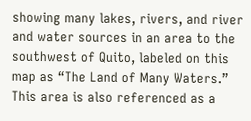showing many lakes, rivers, and river and water sources in an area to the southwest of Quito, labeled on this map as “The Land of Many Waters.” This area is also referenced as a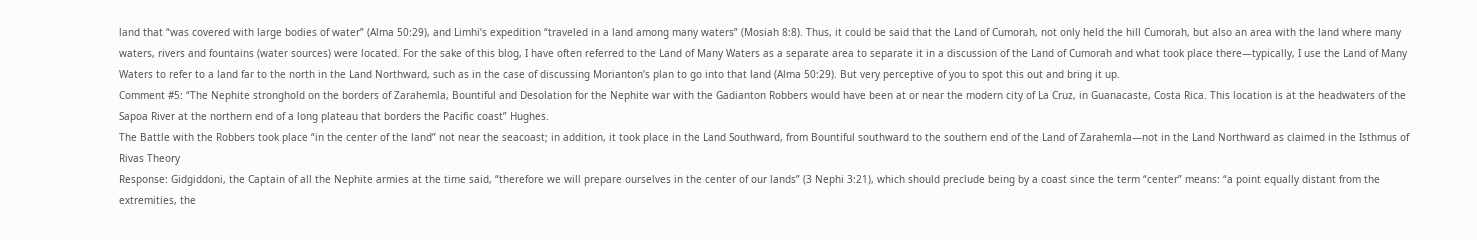land that “was covered with large bodies of water” (Alma 50:29), and Limhi’s expedition “traveled in a land among many waters” (Mosiah 8:8). Thus, it could be said that the Land of Cumorah, not only held the hill Cumorah, but also an area with the land where many waters, rivers and fountains (water sources) were located. For the sake of this blog, I have often referred to the Land of Many Waters as a separate area to separate it in a discussion of the Land of Cumorah and what took place there—typically, I use the Land of Many Waters to refer to a land far to the north in the Land Northward, such as in the case of discussing Morianton’s plan to go into that land (Alma 50:29). But very perceptive of you to spot this out and bring it up.
Comment #5: “The Nephite stronghold on the borders of Zarahemla, Bountiful and Desolation for the Nephite war with the Gadianton Robbers would have been at or near the modern city of La Cruz, in Guanacaste, Costa Rica. This location is at the headwaters of the Sapoa River at the northern end of a long plateau that borders the Pacific coast” Hughes.
The Battle with the Robbers took place “in the center of the land” not near the seacoast; in addition, it took place in the Land Southward, from Bountiful southward to the southern end of the Land of Zarahemla—not in the Land Northward as claimed in the Isthmus of Rivas Theory
Response: Gidgiddoni, the Captain of all the Nephite armies at the time said, “therefore we will prepare ourselves in the center of our lands” (3 Nephi 3:21), which should preclude being by a coast since the term “center” means: “a point equally distant from the extremities, the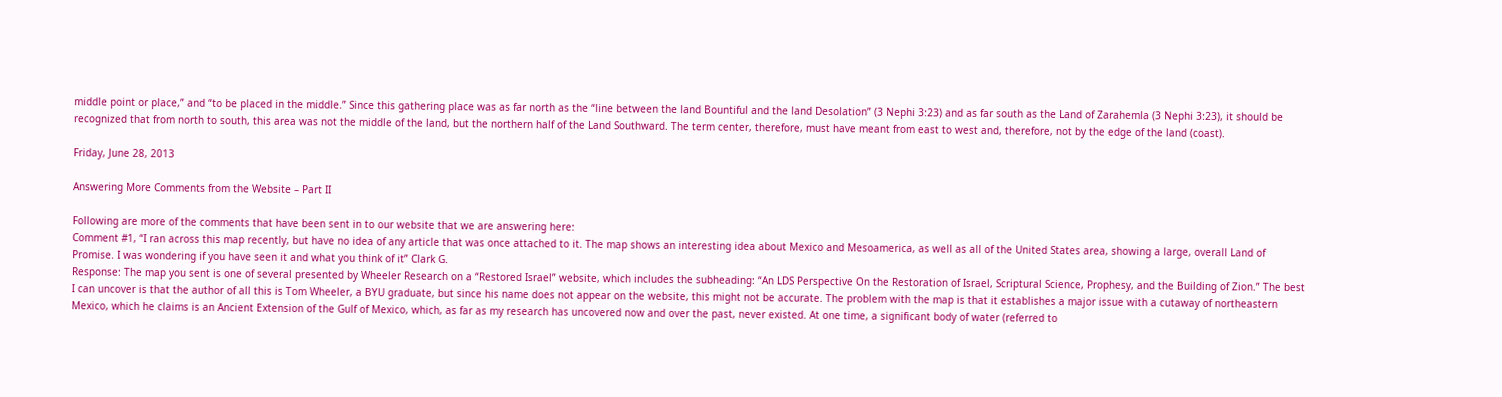middle point or place,” and “to be placed in the middle.” Since this gathering place was as far north as the “line between the land Bountiful and the land Desolation” (3 Nephi 3:23) and as far south as the Land of Zarahemla (3 Nephi 3:23), it should be recognized that from north to south, this area was not the middle of the land, but the northern half of the Land Southward. The term center, therefore, must have meant from east to west and, therefore, not by the edge of the land (coast).

Friday, June 28, 2013

Answering More Comments from the Website – Part II

Following are more of the comments that have been sent in to our website that we are answering here:
Comment #1, “I ran across this map recently, but have no idea of any article that was once attached to it. The map shows an interesting idea about Mexico and Mesoamerica, as well as all of the United States area, showing a large, overall Land of Promise. I was wondering if you have seen it and what you think of it” Clark G.
Response: The map you sent is one of several presented by Wheeler Research on a “Restored Israel” website, which includes the subheading: “An LDS Perspective On the Restoration of Israel, Scriptural Science, Prophesy, and the Building of Zion.” The best I can uncover is that the author of all this is Tom Wheeler, a BYU graduate, but since his name does not appear on the website, this might not be accurate. The problem with the map is that it establishes a major issue with a cutaway of northeastern Mexico, which he claims is an Ancient Extension of the Gulf of Mexico, which, as far as my research has uncovered now and over the past, never existed. At one time, a significant body of water (referred to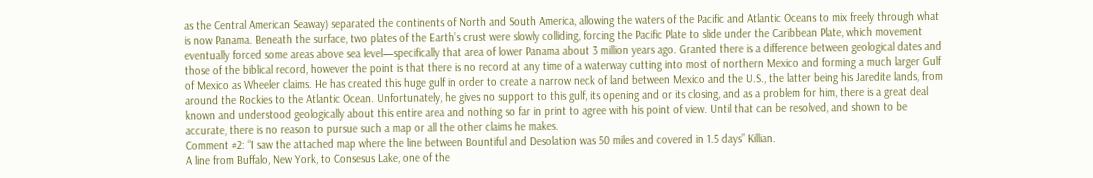as the Central American Seaway) separated the continents of North and South America, allowing the waters of the Pacific and Atlantic Oceans to mix freely through what is now Panama. Beneath the surface, two plates of the Earth’s crust were slowly colliding, forcing the Pacific Plate to slide under the Caribbean Plate, which movement eventually forced some areas above sea level—specifically that area of lower Panama about 3 million years ago. Granted there is a difference between geological dates and those of the biblical record, however the point is that there is no record at any time of a waterway cutting into most of northern Mexico and forming a much larger Gulf of Mexico as Wheeler claims. He has created this huge gulf in order to create a narrow neck of land between Mexico and the U.S., the latter being his Jaredite lands, from around the Rockies to the Atlantic Ocean. Unfortunately, he gives no support to this gulf, its opening and or its closing, and as a problem for him, there is a great deal known and understood geologically about this entire area and nothing so far in print to agree with his point of view. Until that can be resolved, and shown to be accurate, there is no reason to pursue such a map or all the other claims he makes.
Comment #2: “I saw the attached map where the line between Bountiful and Desolation was 50 miles and covered in 1.5 days” Killian.
A line from Buffalo, New York, to Consesus Lake, one of the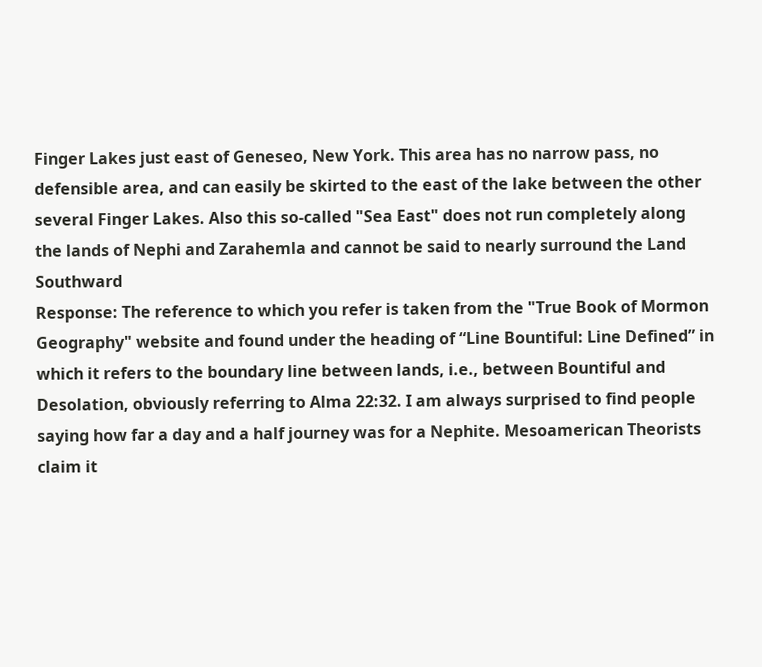Finger Lakes just east of Geneseo, New York. This area has no narrow pass, no defensible area, and can easily be skirted to the east of the lake between the other several Finger Lakes. Also this so-called "Sea East" does not run completely along the lands of Nephi and Zarahemla and cannot be said to nearly surround the Land Southward
Response: The reference to which you refer is taken from the "True Book of Mormon Geography" website and found under the heading of “Line Bountiful: Line Defined” in which it refers to the boundary line between lands, i.e., between Bountiful and Desolation, obviously referring to Alma 22:32. I am always surprised to find people saying how far a day and a half journey was for a Nephite. Mesoamerican Theorists claim it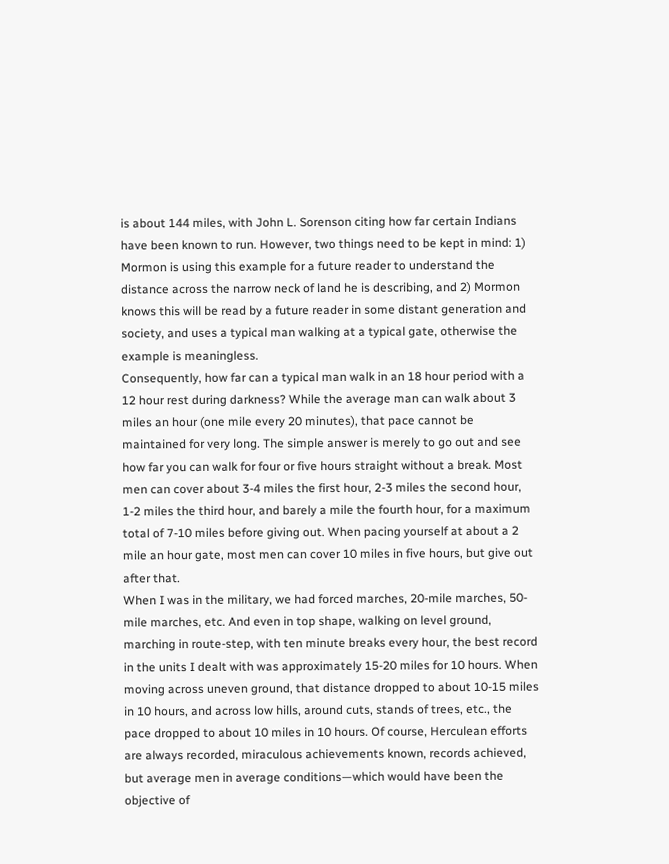is about 144 miles, with John L. Sorenson citing how far certain Indians have been known to run. However, two things need to be kept in mind: 1) Mormon is using this example for a future reader to understand the distance across the narrow neck of land he is describing, and 2) Mormon knows this will be read by a future reader in some distant generation and society, and uses a typical man walking at a typical gate, otherwise the example is meaningless.
Consequently, how far can a typical man walk in an 18 hour period with a 12 hour rest during darkness? While the average man can walk about 3 miles an hour (one mile every 20 minutes), that pace cannot be maintained for very long. The simple answer is merely to go out and see how far you can walk for four or five hours straight without a break. Most men can cover about 3-4 miles the first hour, 2-3 miles the second hour, 1-2 miles the third hour, and barely a mile the fourth hour, for a maximum total of 7-10 miles before giving out. When pacing yourself at about a 2 mile an hour gate, most men can cover 10 miles in five hours, but give out after that.
When I was in the military, we had forced marches, 20-mile marches, 50-mile marches, etc. And even in top shape, walking on level ground, marching in route-step, with ten minute breaks every hour, the best record in the units I dealt with was approximately 15-20 miles for 10 hours. When moving across uneven ground, that distance dropped to about 10-15 miles in 10 hours, and across low hills, around cuts, stands of trees, etc., the pace dropped to about 10 miles in 10 hours. Of course, Herculean efforts are always recorded, miraculous achievements known, records achieved, but average men in average conditions—which would have been the objective of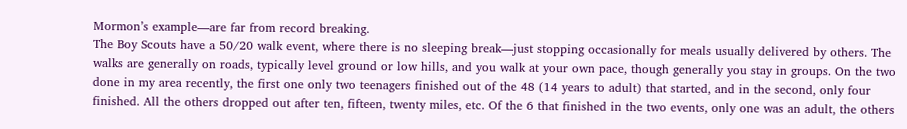Mormon’s example—are far from record breaking.
The Boy Scouts have a 50/20 walk event, where there is no sleeping break—just stopping occasionally for meals usually delivered by others. The walks are generally on roads, typically level ground or low hills, and you walk at your own pace, though generally you stay in groups. On the two done in my area recently, the first one only two teenagers finished out of the 48 (14 years to adult) that started, and in the second, only four finished. All the others dropped out after ten, fifteen, twenty miles, etc. Of the 6 that finished in the two events, only one was an adult, the others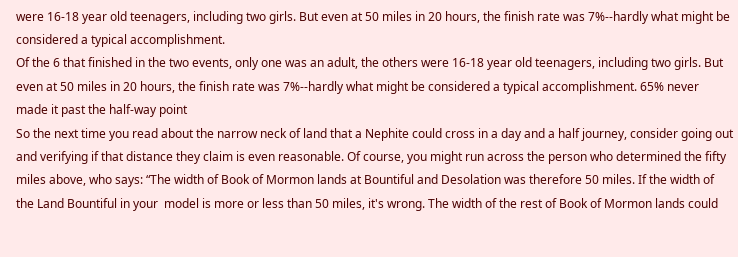were 16-18 year old teenagers, including two girls. But even at 50 miles in 20 hours, the finish rate was 7%--hardly what might be considered a typical accomplishment.
Of the 6 that finished in the two events, only one was an adult, the others were 16-18 year old teenagers, including two girls. But even at 50 miles in 20 hours, the finish rate was 7%--hardly what might be considered a typical accomplishment. 65% never made it past the half-way point
So the next time you read about the narrow neck of land that a Nephite could cross in a day and a half journey, consider going out and verifying if that distance they claim is even reasonable. Of course, you might run across the person who determined the fifty miles above, who says: “The width of Book of Mormon lands at Bountiful and Desolation was therefore 50 miles. If the width of the Land Bountiful in your  model is more or less than 50 miles, it's wrong. The width of the rest of Book of Mormon lands could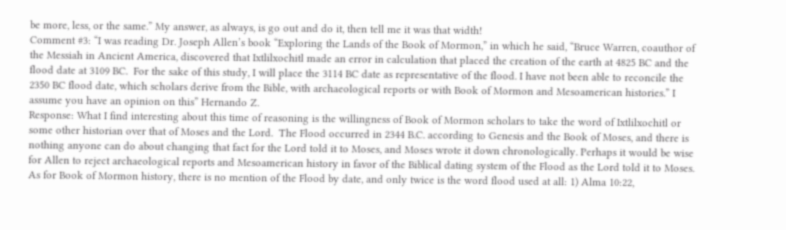be more, less, or the same.” My answer, as always, is go out and do it, then tell me it was that width!
Comment #3: “I was reading Dr. Joseph Allen’s book “Exploring the Lands of the Book of Mormon,” in which he said, “Bruce Warren, coauthor of the Messiah in Ancient America, discovered that Ixtlilxochitl made an error in calculation that placed the creation of the earth at 4825 BC and the flood date at 3109 BC.  For the sake of this study, I will place the 3114 BC date as representative of the flood. I have not been able to reconcile the 2350 BC flood date, which scholars derive from the Bible, with archaeological reports or with Book of Mormon and Mesoamerican histories.” I assume you have an opinion on this” Hernando Z.
Response: What I find interesting about this time of reasoning is the willingness of Book of Mormon scholars to take the word of Ixtlilxochitl or some other historian over that of Moses and the Lord.  The Flood occurred in 2344 B.C. according to Genesis and the Book of Moses, and there is nothing anyone can do about changing that fact for the Lord told it to Moses, and Moses wrote it down chronologically. Perhaps it would be wise for Allen to reject archaeological reports and Mesoamerican history in favor of the Biblical dating system of the Flood as the Lord told it to Moses.  As for Book of Mormon history, there is no mention of the Flood by date, and only twice is the word flood used at all: 1) Alma 10:22,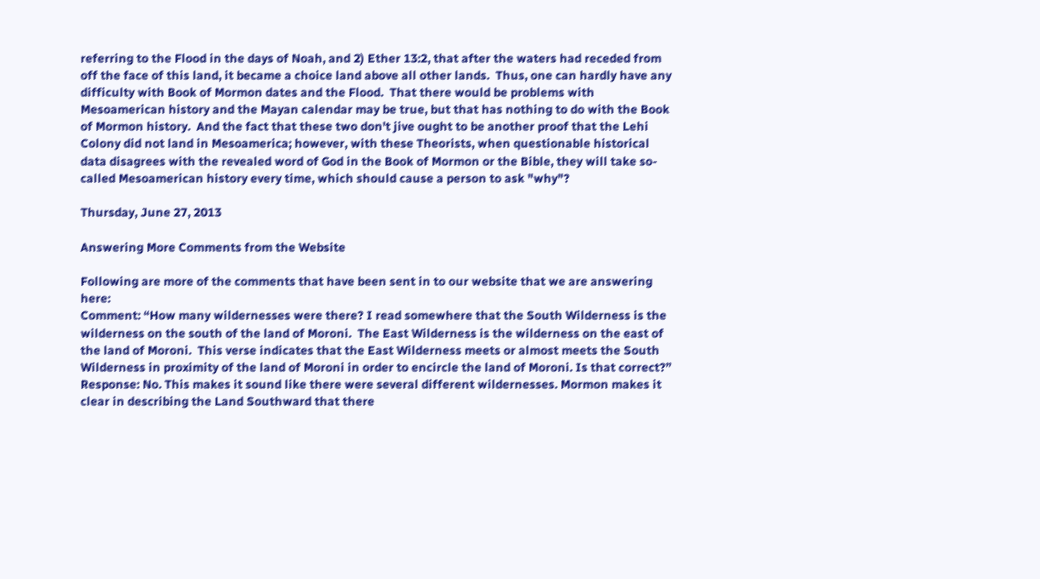referring to the Flood in the days of Noah, and 2) Ether 13:2, that after the waters had receded from off the face of this land, it became a choice land above all other lands.  Thus, one can hardly have any difficulty with Book of Mormon dates and the Flood.  That there would be problems with Mesoamerican history and the Mayan calendar may be true, but that has nothing to do with the Book of Mormon history.  And the fact that these two don't jive ought to be another proof that the Lehi Colony did not land in Mesoamerica; however, with these Theorists, when questionable historical data disagrees with the revealed word of God in the Book of Mormon or the Bible, they will take so-called Mesoamerican history every time, which should cause a person to ask "why"?

Thursday, June 27, 2013

Answering More Comments from the Website

Following are more of the comments that have been sent in to our website that we are answering here:
Comment: “How many wildernesses were there? I read somewhere that the South Wilderness is the wilderness on the south of the land of Moroni.  The East Wilderness is the wilderness on the east of the land of Moroni.  This verse indicates that the East Wilderness meets or almost meets the South Wilderness in proximity of the land of Moroni in order to encircle the land of Moroni. Is that correct?”
Response: No. This makes it sound like there were several different wildernesses. Mormon makes it clear in describing the Land Southward that there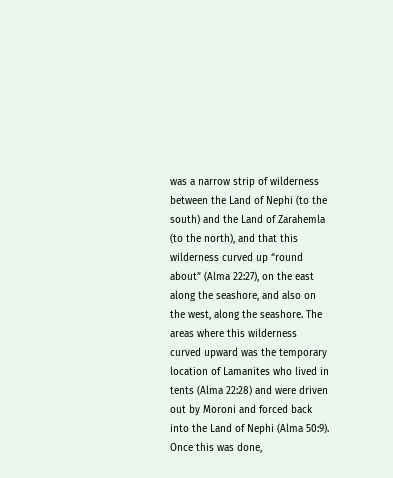was a narrow strip of wilderness between the Land of Nephi (to the south) and the Land of Zarahemla (to the north), and that this wilderness curved up “round about” (Alma 22:27), on the east along the seashore, and also on the west, along the seashore. The areas where this wilderness curved upward was the temporary location of Lamanites who lived in tents (Alma 22:28) and were driven out by Moroni and forced back into the Land of Nephi (Alma 50:9).
Once this was done,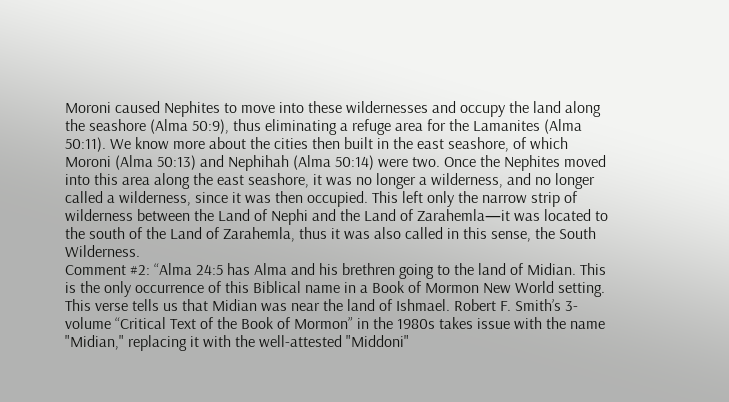Moroni caused Nephites to move into these wildernesses and occupy the land along the seashore (Alma 50:9), thus eliminating a refuge area for the Lamanites (Alma 50:11). We know more about the cities then built in the east seashore, of which Moroni (Alma 50:13) and Nephihah (Alma 50:14) were two. Once the Nephites moved into this area along the east seashore, it was no longer a wilderness, and no longer called a wilderness, since it was then occupied. This left only the narrow strip of wilderness between the Land of Nephi and the Land of Zarahemla—it was located to the south of the Land of Zarahemla, thus it was also called in this sense, the South Wilderness.
Comment #2: “Alma 24:5 has Alma and his brethren going to the land of Midian. This is the only occurrence of this Biblical name in a Book of Mormon New World setting. This verse tells us that Midian was near the land of Ishmael. Robert F. Smith’s 3-volume “Critical Text of the Book of Mormon” in the 1980s takes issue with the name "Midian," replacing it with the well-attested "Middoni"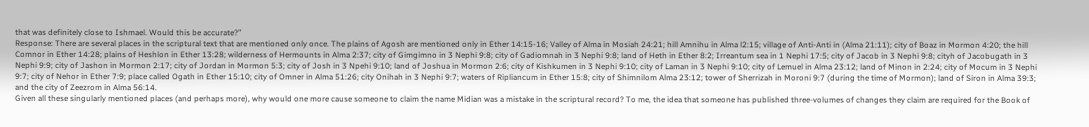that was definitely close to Ishmael. Would this be accurate?”
Response: There are several places in the scriptural text that are mentioned only once. The plains of Agosh are mentioned only in Ether 14:15-16; Valley of Alma in Mosiah 24:21; hill Amnihu in Alma l2:15; village of Anti-Anti in (Alma 21:11); city of Boaz in Mormon 4:20; the hill Comnor in Ether 14:28; plains of Heshlon in Ether 13:28; wilderness of Hermounts in Alma 2:37; city of Gimgimno in 3 Nephi 9:8; city of Gadiomnah in 3 Nephi 9:8; land of Heth in Ether 8:2; Irreantum sea in 1 Nephi 17:5; city of Jacob in 3 Nephi 9:8; cityh of Jacobugath in 3 Nephi 9:9; city of Jashon in Mormon 2:17; city of Jordan in Mormon 5:3; city of Josh in 3 Npehi 9:10; land of Joshua in Mormon 2:6; city of Kishkumen in 3 Nephi 9:10; city of Laman in 3 Nephi 9:10; city of Lemuel in Alma 23:12; land of Minon in 2:24; city of Mocum in 3 Nephi 9:7; city of Nehor in Ether 7:9; place called Ogath in Ether 15:10; city of Omner in Alma 51:26; city Onihah in 3 Nephi 9:7; waters of Ripliancum in Ether 15:8; city of Shimnilom Alma 23:12; tower of Sherrizah in Moroni 9:7 (during the time of Mormon); land of Siron in Alma 39:3; and the city of Zeezrom in Alma 56:14.
Given all these singularly mentioned places (and perhaps more), why would one more cause someone to claim the name Midian was a mistake in the scriptural record? To me, the idea that someone has published three-volumes of changes they claim are required for the Book of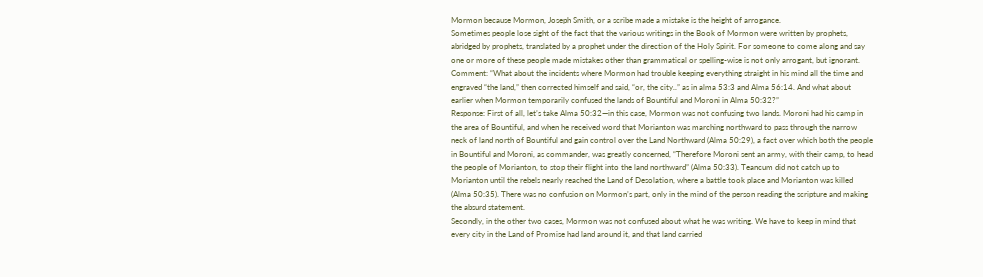Mormon because Mormon, Joseph Smith, or a scribe made a mistake is the height of arrogance.
Sometimes people lose sight of the fact that the various writings in the Book of Mormon were written by prophets, abridged by prophets, translated by a prophet under the direction of the Holy Spirit. For someone to come along and say one or more of these people made mistakes other than grammatical or spelling-wise is not only arrogant, but ignorant.
Comment: “What about the incidents where Mormon had trouble keeping everything straight in his mind all the time and engraved “the land,” then corrected himself and said, “or, the city..” as in alma 53:3 and Alma 56:14. And what about earlier when Mormon temporarily confused the lands of Bountiful and Moroni in Alma 50:32?”
Response: First of all, let’s take Alma 50:32—in this case, Mormon was not confusing two lands. Moroni had his camp in the area of Bountiful, and when he received word that Morianton was marching northward to pass through the narrow neck of land north of Bountiful and gain control over the Land Northward (Alma 50:29), a fact over which both the people in Bountiful and Moroni, as commander, was greatly concerned, “Therefore Moroni sent an army, with their camp, to head the people of Morianton, to stop their flight into the land northward” (Alma 50:33). Teancum did not catch up to Morianton until the rebels nearly reached the Land of Desolation, where a battle took place and Morianton was killed (Alma 50:35). There was no confusion on Mormon’s part, only in the mind of the person reading the scripture and making the absurd statement.
Secondly, in the other two cases, Mormon was not confused about what he was writing. We have to keep in mind that every city in the Land of Promise had land around it, and that land carried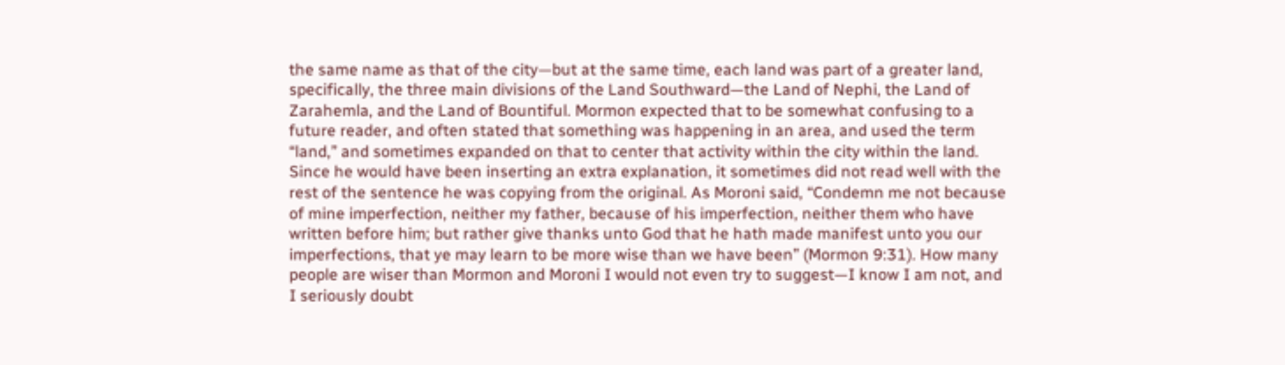the same name as that of the city—but at the same time, each land was part of a greater land, specifically, the three main divisions of the Land Southward—the Land of Nephi, the Land of Zarahemla, and the Land of Bountiful. Mormon expected that to be somewhat confusing to a future reader, and often stated that something was happening in an area, and used the term “land,” and sometimes expanded on that to center that activity within the city within the land. Since he would have been inserting an extra explanation, it sometimes did not read well with the rest of the sentence he was copying from the original. As Moroni said, “Condemn me not because of mine imperfection, neither my father, because of his imperfection, neither them who have written before him; but rather give thanks unto God that he hath made manifest unto you our imperfections, that ye may learn to be more wise than we have been” (Mormon 9:31). How many people are wiser than Mormon and Moroni I would not even try to suggest—I know I am not, and I seriously doubt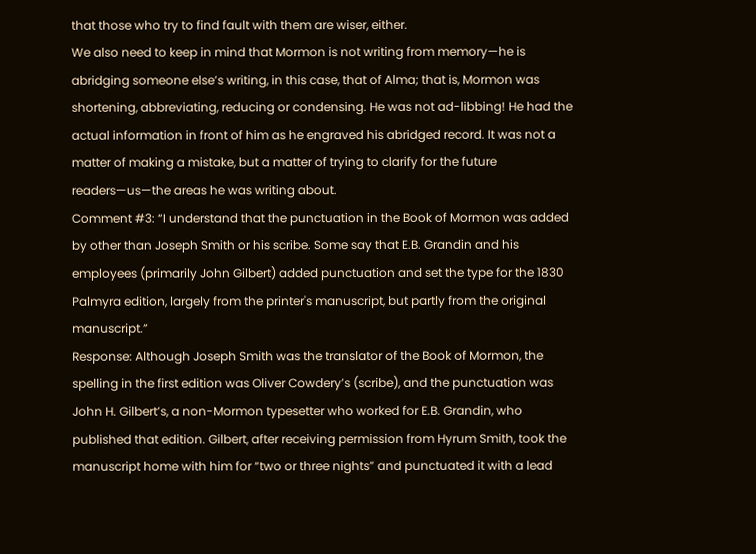that those who try to find fault with them are wiser, either.
We also need to keep in mind that Mormon is not writing from memory—he is abridging someone else’s writing, in this case, that of Alma; that is, Mormon was shortening, abbreviating, reducing or condensing. He was not ad-libbing! He had the actual information in front of him as he engraved his abridged record. It was not a matter of making a mistake, but a matter of trying to clarify for the future readers—us—the areas he was writing about.
Comment #3: “I understand that the punctuation in the Book of Mormon was added by other than Joseph Smith or his scribe. Some say that E.B. Grandin and his employees (primarily John Gilbert) added punctuation and set the type for the 1830 Palmyra edition, largely from the printer's manuscript, but partly from the original manuscript.”
Response: Although Joseph Smith was the translator of the Book of Mormon, the spelling in the first edition was Oliver Cowdery’s (scribe), and the punctuation was John H. Gilbert’s, a non-Mormon typesetter who worked for E.B. Grandin, who published that edition. Gilbert, after receiving permission from Hyrum Smith, took the manuscript home with him for “two or three nights” and punctuated it with a lead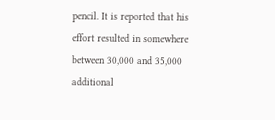pencil. It is reported that his effort resulted in somewhere between 30,000 and 35,000 additional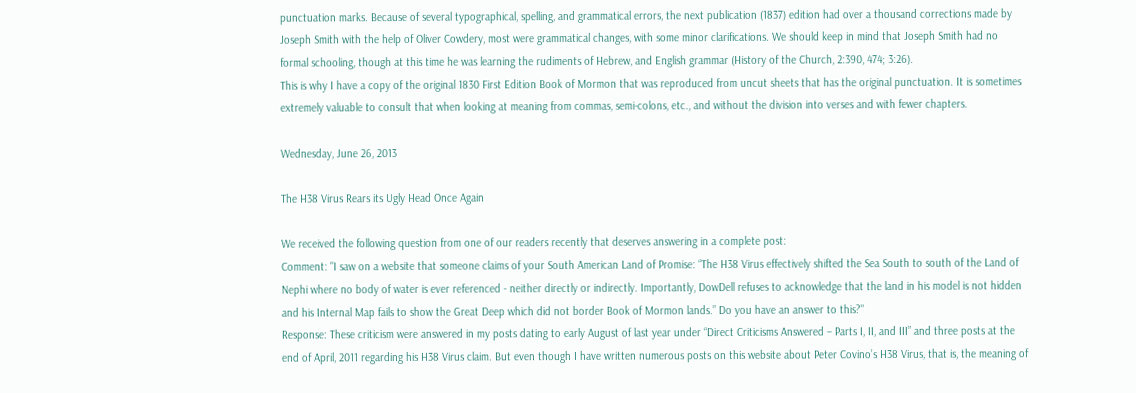punctuation marks. Because of several typographical, spelling, and grammatical errors, the next publication (1837) edition had over a thousand corrections made by Joseph Smith with the help of Oliver Cowdery, most were grammatical changes, with some minor clarifications. We should keep in mind that Joseph Smith had no formal schooling, though at this time he was learning the rudiments of Hebrew, and English grammar (History of the Church, 2:390, 474; 3:26).
This is why I have a copy of the original 1830 First Edition Book of Mormon that was reproduced from uncut sheets that has the original punctuation. It is sometimes extremely valuable to consult that when looking at meaning from commas, semi-colons, etc., and without the division into verses and with fewer chapters.

Wednesday, June 26, 2013

The H38 Virus Rears its Ugly Head Once Again

We received the following question from one of our readers recently that deserves answering in a complete post:
Comment: "I saw on a website that someone claims of your South American Land of Promise: “The H38 Virus effectively shifted the Sea South to south of the Land of Nephi where no body of water is ever referenced - neither directly or indirectly. Importantly, DowDell refuses to acknowledge that the land in his model is not hidden and his Internal Map fails to show the Great Deep which did not border Book of Mormon lands.” Do you have an answer to this?"
Response: These criticism were answered in my posts dating to early August of last year under “Direct Criticisms Answered – Parts I, II, and III” and three posts at the end of April, 2011 regarding his H38 Virus claim. But even though I have written numerous posts on this website about Peter Covino’s H38 Virus, that is, the meaning of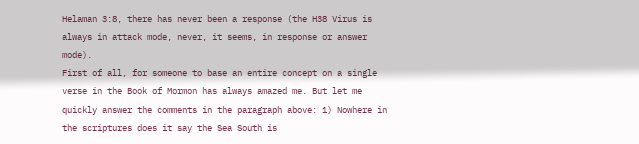Helaman 3:8, there has never been a response (the H38 Virus is always in attack mode, never, it seems, in response or answer mode).
First of all, for someone to base an entire concept on a single verse in the Book of Mormon has always amazed me. But let me quickly answer the comments in the paragraph above: 1) Nowhere in the scriptures does it say the Sea South is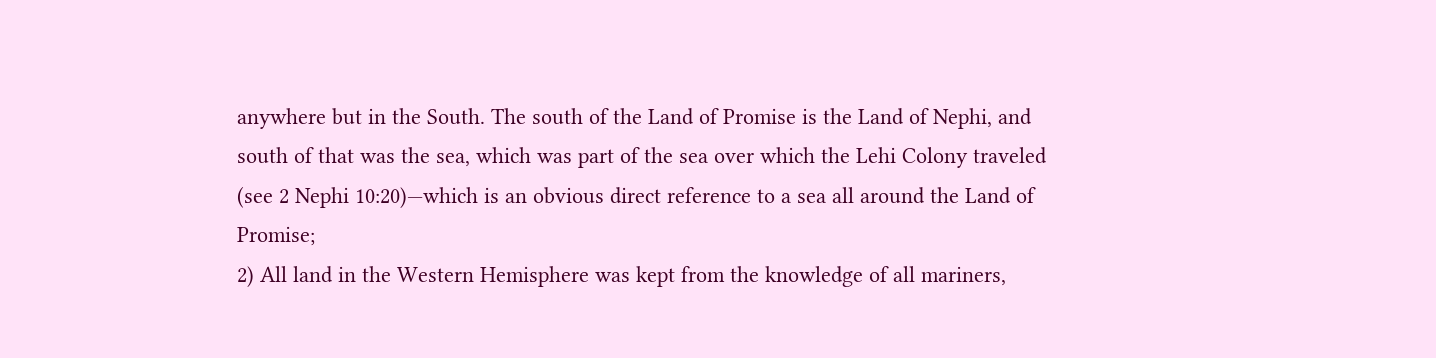anywhere but in the South. The south of the Land of Promise is the Land of Nephi, and south of that was the sea, which was part of the sea over which the Lehi Colony traveled (see 2 Nephi 10:20)—which is an obvious direct reference to a sea all around the Land of Promise;
2) All land in the Western Hemisphere was kept from the knowledge of all mariners,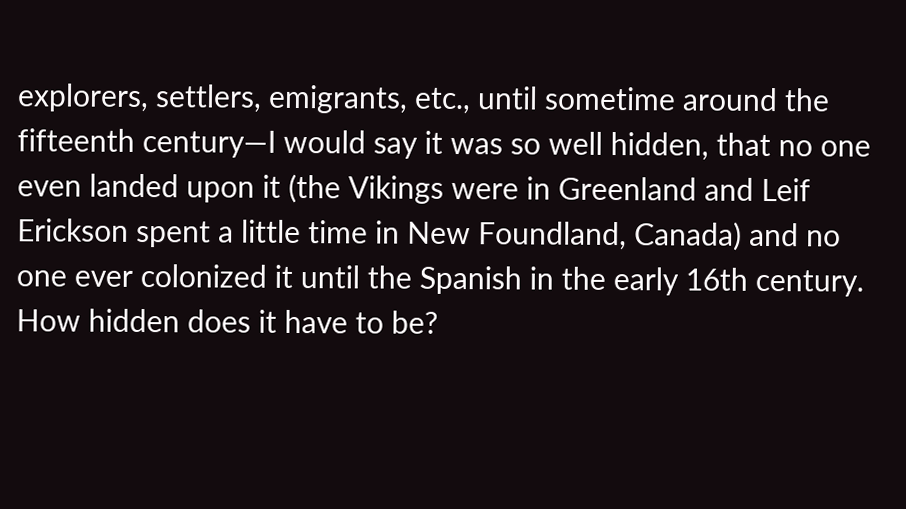explorers, settlers, emigrants, etc., until sometime around the fifteenth century—I would say it was so well hidden, that no one even landed upon it (the Vikings were in Greenland and Leif Erickson spent a little time in New Foundland, Canada) and no one ever colonized it until the Spanish in the early 16th century. How hidden does it have to be?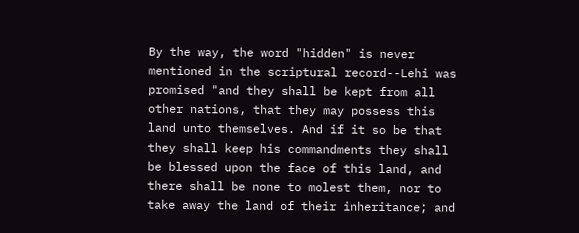By the way, the word "hidden" is never mentioned in the scriptural record--Lehi was promised "and they shall be kept from all other nations, that they may possess this land unto themselves. And if it so be that they shall keep his commandments they shall be blessed upon the face of this land, and there shall be none to molest them, nor to take away the land of their inheritance; and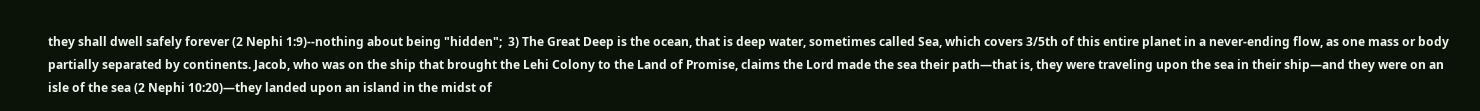they shall dwell safely forever (2 Nephi 1:9)--nothing about being "hidden";  3) The Great Deep is the ocean, that is deep water, sometimes called Sea, which covers 3/5th of this entire planet in a never-ending flow, as one mass or body partially separated by continents. Jacob, who was on the ship that brought the Lehi Colony to the Land of Promise, claims the Lord made the sea their path—that is, they were traveling upon the sea in their ship—and they were on an isle of the sea (2 Nephi 10:20)—they landed upon an island in the midst of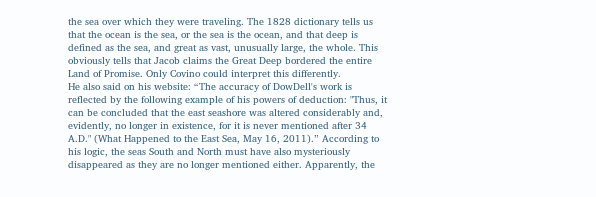the sea over which they were traveling. The 1828 dictionary tells us that the ocean is the sea, or the sea is the ocean, and that deep is defined as the sea, and great as vast, unusually large, the whole. This obviously tells that Jacob claims the Great Deep bordered the entire Land of Promise. Only Covino could interpret this differently.
He also said on his website: “The accuracy of DowDell's work is reflected by the following example of his powers of deduction: "Thus, it can be concluded that the east seashore was altered considerably and, evidently, no longer in existence, for it is never mentioned after 34 A.D." (What Happened to the East Sea, May 16, 2011).” According to his logic, the seas South and North must have also mysteriously disappeared as they are no longer mentioned either. Apparently, the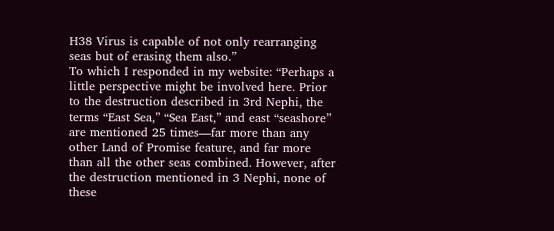H38 Virus is capable of not only rearranging seas but of erasing them also.”
To which I responded in my website: “Perhaps a little perspective might be involved here. Prior to the destruction described in 3rd Nephi, the terms “East Sea,” “Sea East,” and east “seashore” are mentioned 25 times—far more than any other Land of Promise feature, and far more than all the other seas combined. However, after the destruction mentioned in 3 Nephi, none of these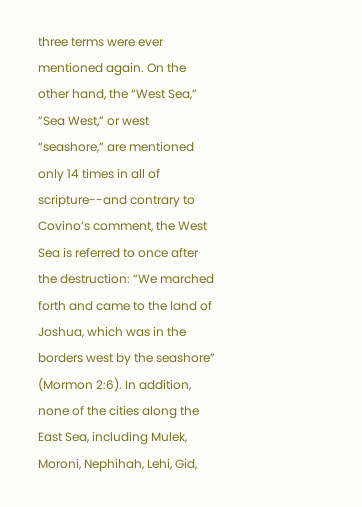three terms were ever mentioned again. On the other hand, the “West Sea,” ”Sea West,” or west “seashore,” are mentioned only 14 times in all of scripture--and contrary to Covino’s comment, the West Sea is referred to once after the destruction: “We marched forth and came to the land of Joshua, which was in the borders west by the seashore” (Mormon 2:6). In addition, none of the cities along the East Sea, including Mulek, Moroni, Nephihah, Lehi, Gid,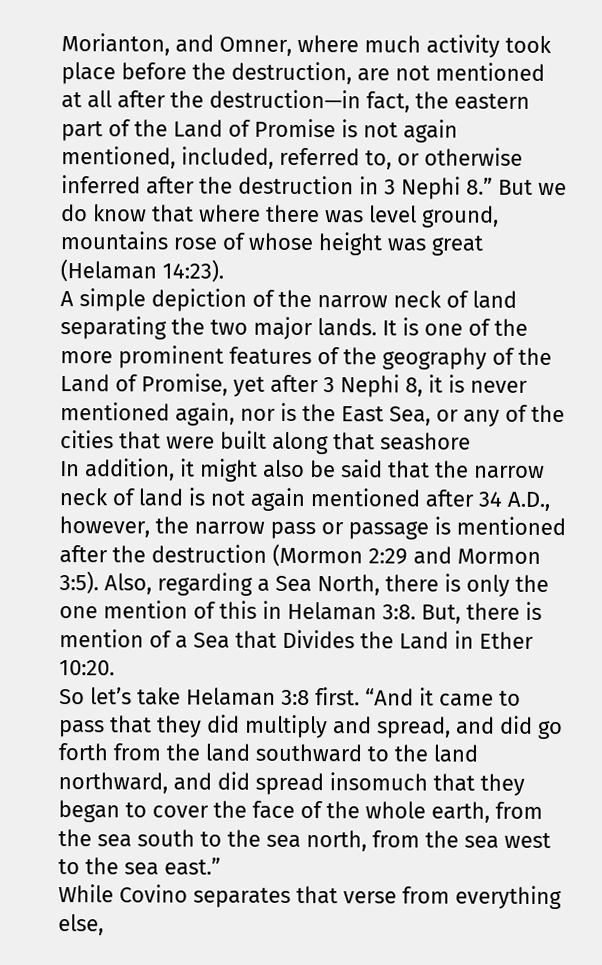Morianton, and Omner, where much activity took place before the destruction, are not mentioned at all after the destruction—in fact, the eastern part of the Land of Promise is not again mentioned, included, referred to, or otherwise inferred after the destruction in 3 Nephi 8.” But we do know that where there was level ground, mountains rose of whose height was great (Helaman 14:23).
A simple depiction of the narrow neck of land separating the two major lands. It is one of the more prominent features of the geography of the Land of Promise, yet after 3 Nephi 8, it is never mentioned again, nor is the East Sea, or any of the cities that were built along that seashore
In addition, it might also be said that the narrow neck of land is not again mentioned after 34 A.D., however, the narrow pass or passage is mentioned after the destruction (Mormon 2:29 and Mormon 3:5). Also, regarding a Sea North, there is only the one mention of this in Helaman 3:8. But, there is mention of a Sea that Divides the Land in Ether 10:20.
So let’s take Helaman 3:8 first. “And it came to pass that they did multiply and spread, and did go forth from the land southward to the land northward, and did spread insomuch that they began to cover the face of the whole earth, from the sea south to the sea north, from the sea west to the sea east.”
While Covino separates that verse from everything else,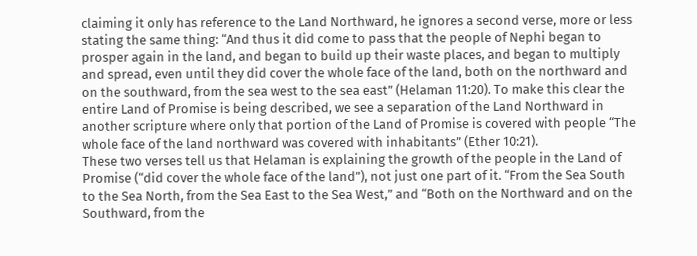claiming it only has reference to the Land Northward, he ignores a second verse, more or less stating the same thing: “And thus it did come to pass that the people of Nephi began to prosper again in the land, and began to build up their waste places, and began to multiply and spread, even until they did cover the whole face of the land, both on the northward and on the southward, from the sea west to the sea east” (Helaman 11:20). To make this clear the entire Land of Promise is being described, we see a separation of the Land Northward in another scripture where only that portion of the Land of Promise is covered with people “The whole face of the land northward was covered with inhabitants” (Ether 10:21).
These two verses tell us that Helaman is explaining the growth of the people in the Land of Promise (“did cover the whole face of the land”), not just one part of it. “From the Sea South to the Sea North, from the Sea East to the Sea West,” and “Both on the Northward and on the Southward, from the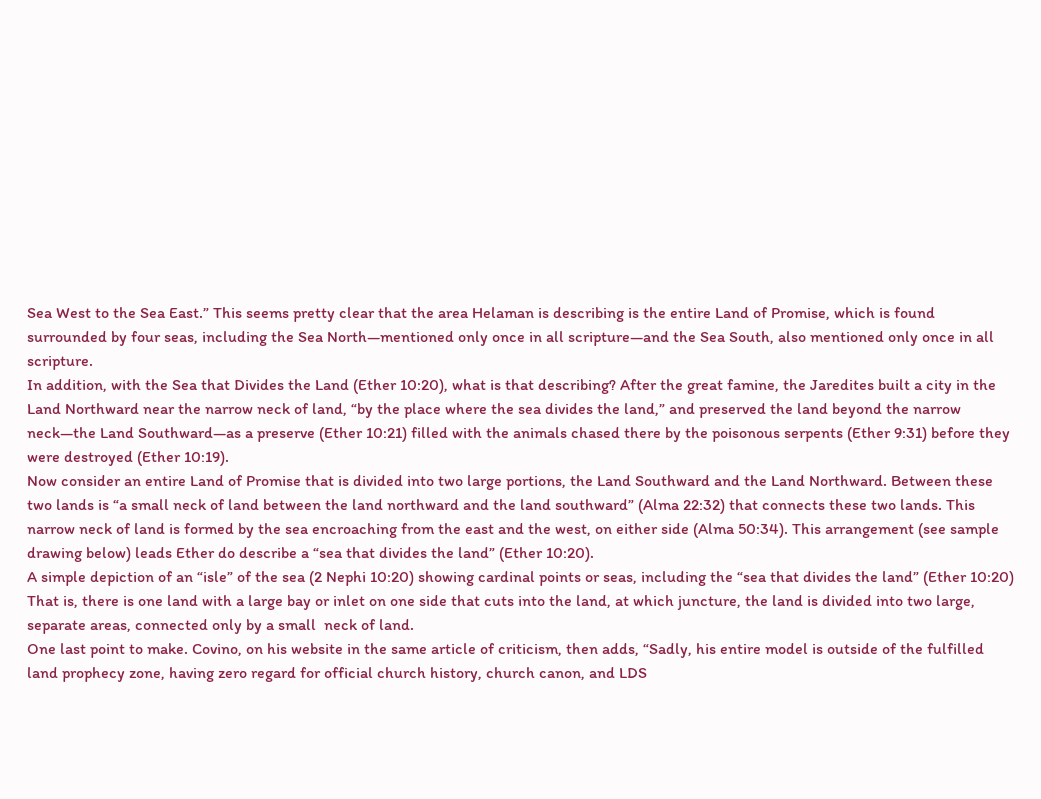Sea West to the Sea East.” This seems pretty clear that the area Helaman is describing is the entire Land of Promise, which is found surrounded by four seas, including the Sea North—mentioned only once in all scripture—and the Sea South, also mentioned only once in all scripture.
In addition, with the Sea that Divides the Land (Ether 10:20), what is that describing? After the great famine, the Jaredites built a city in the Land Northward near the narrow neck of land, “by the place where the sea divides the land,” and preserved the land beyond the narrow neck—the Land Southward—as a preserve (Ether 10:21) filled with the animals chased there by the poisonous serpents (Ether 9:31) before they were destroyed (Ether 10:19).
Now consider an entire Land of Promise that is divided into two large portions, the Land Southward and the Land Northward. Between these two lands is “a small neck of land between the land northward and the land southward” (Alma 22:32) that connects these two lands. This narrow neck of land is formed by the sea encroaching from the east and the west, on either side (Alma 50:34). This arrangement (see sample drawing below) leads Ether do describe a “sea that divides the land” (Ether 10:20).
A simple depiction of an “isle” of the sea (2 Nephi 10:20) showing cardinal points or seas, including the “sea that divides the land” (Ether 10:20)
That is, there is one land with a large bay or inlet on one side that cuts into the land, at which juncture, the land is divided into two large, separate areas, connected only by a small  neck of land.
One last point to make. Covino, on his website in the same article of criticism, then adds, “Sadly, his entire model is outside of the fulfilled land prophecy zone, having zero regard for official church history, church canon, and LDS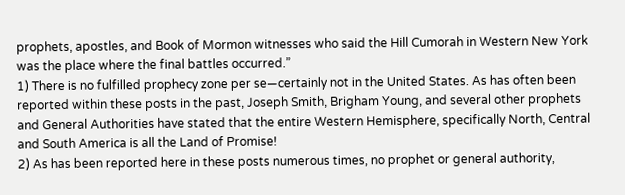prophets, apostles, and Book of Mormon witnesses who said the Hill Cumorah in Western New York was the place where the final battles occurred.”
1) There is no fulfilled prophecy zone per se—certainly not in the United States. As has often been reported within these posts in the past, Joseph Smith, Brigham Young, and several other prophets and General Authorities have stated that the entire Western Hemisphere, specifically North, Central and South America is all the Land of Promise!
2) As has been reported here in these posts numerous times, no prophet or general authority,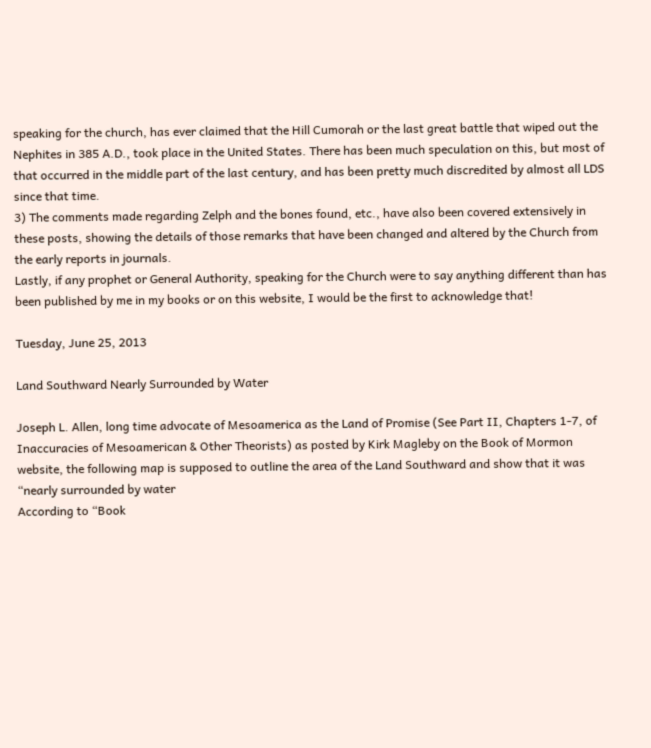speaking for the church, has ever claimed that the Hill Cumorah or the last great battle that wiped out the Nephites in 385 A.D., took place in the United States. There has been much speculation on this, but most of that occurred in the middle part of the last century, and has been pretty much discredited by almost all LDS since that time.
3) The comments made regarding Zelph and the bones found, etc., have also been covered extensively in these posts, showing the details of those remarks that have been changed and altered by the Church from the early reports in journals.
Lastly, if any prophet or General Authority, speaking for the Church were to say anything different than has been published by me in my books or on this website, I would be the first to acknowledge that!

Tuesday, June 25, 2013

Land Southward Nearly Surrounded by Water

Joseph L. Allen, long time advocate of Mesoamerica as the Land of Promise (See Part II, Chapters 1-7, of Inaccuracies of Mesoamerican & Other Theorists) as posted by Kirk Magleby on the Book of Mormon website, the following map is supposed to outline the area of the Land Southward and show that it was “nearly surrounded by water
According to “Book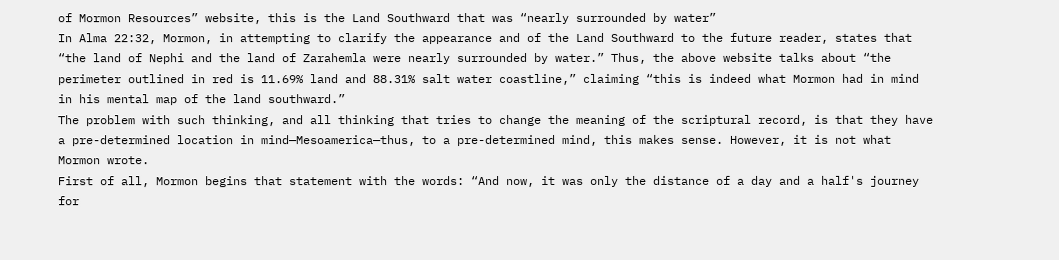of Mormon Resources” website, this is the Land Southward that was “nearly surrounded by water”
In Alma 22:32, Mormon, in attempting to clarify the appearance and of the Land Southward to the future reader, states that “the land of Nephi and the land of Zarahemla were nearly surrounded by water.” Thus, the above website talks about “the perimeter outlined in red is 11.69% land and 88.31% salt water coastline,” claiming “this is indeed what Mormon had in mind in his mental map of the land southward.”
The problem with such thinking, and all thinking that tries to change the meaning of the scriptural record, is that they have a pre-determined location in mind—Mesoamerica—thus, to a pre-determined mind, this makes sense. However, it is not what Mormon wrote.
First of all, Mormon begins that statement with the words: “And now, it was only the distance of a day and a half's journey for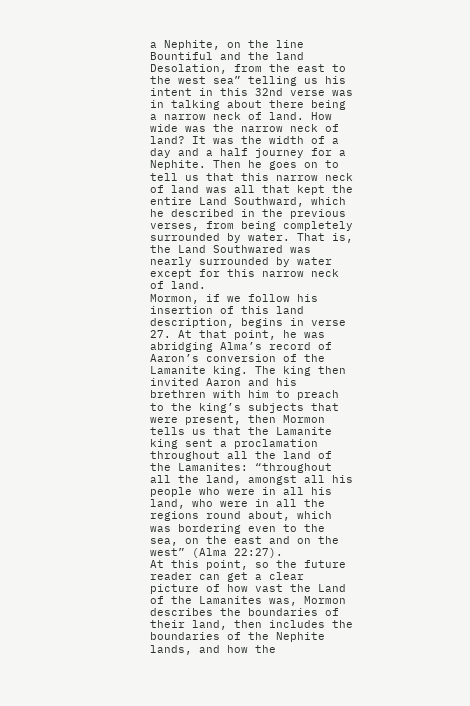a Nephite, on the line Bountiful and the land Desolation, from the east to the west sea” telling us his intent in this 32nd verse was in talking about there being a narrow neck of land. How wide was the narrow neck of land? It was the width of a day and a half journey for a Nephite. Then he goes on to tell us that this narrow neck of land was all that kept the entire Land Southward, which he described in the previous verses, from being completely surrounded by water. That is, the Land Southwared was nearly surrounded by water except for this narrow neck of land.
Mormon, if we follow his insertion of this land description, begins in verse 27. At that point, he was abridging Alma’s record of Aaron’s conversion of the Lamanite king. The king then invited Aaron and his brethren with him to preach to the king’s subjects that were present, then Mormon tells us that the Lamanite king sent a proclamation throughout all the land of the Lamanites: “throughout all the land, amongst all his people who were in all his land, who were in all the regions round about, which was bordering even to the sea, on the east and on the west” (Alma 22:27).
At this point, so the future reader can get a clear picture of how vast the Land of the Lamanites was, Mormon describes the boundaries of their land, then includes the boundaries of the Nephite lands, and how the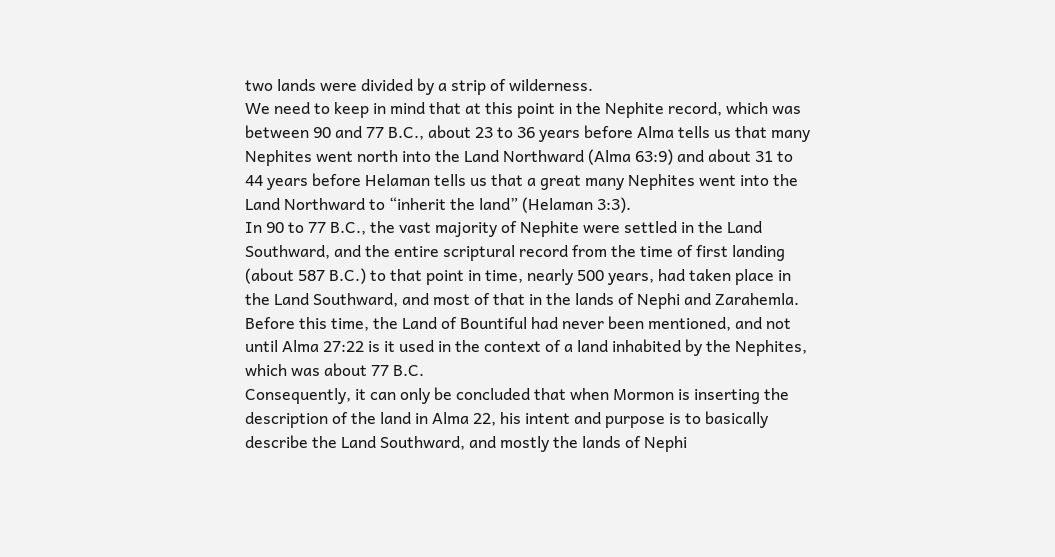two lands were divided by a strip of wilderness.
We need to keep in mind that at this point in the Nephite record, which was between 90 and 77 B.C., about 23 to 36 years before Alma tells us that many Nephites went north into the Land Northward (Alma 63:9) and about 31 to 44 years before Helaman tells us that a great many Nephites went into the Land Northward to “inherit the land” (Helaman 3:3).
In 90 to 77 B.C., the vast majority of Nephite were settled in the Land Southward, and the entire scriptural record from the time of first landing (about 587 B.C.) to that point in time, nearly 500 years, had taken place in the Land Southward, and most of that in the lands of Nephi and Zarahemla. Before this time, the Land of Bountiful had never been mentioned, and not until Alma 27:22 is it used in the context of a land inhabited by the Nephites, which was about 77 B.C.
Consequently, it can only be concluded that when Mormon is inserting the description of the land in Alma 22, his intent and purpose is to basically describe the Land Southward, and mostly the lands of Nephi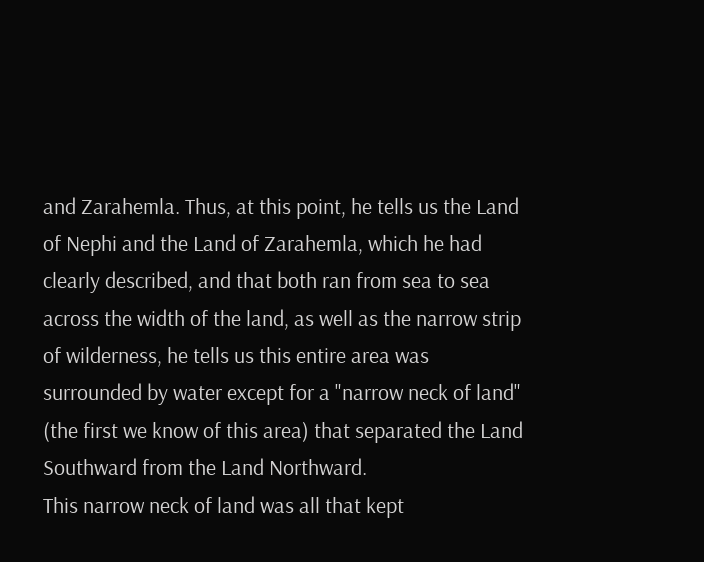and Zarahemla. Thus, at this point, he tells us the Land of Nephi and the Land of Zarahemla, which he had clearly described, and that both ran from sea to sea across the width of the land, as well as the narrow strip of wilderness, he tells us this entire area was surrounded by water except for a "narrow neck of land" (the first we know of this area) that separated the Land Southward from the Land Northward.
This narrow neck of land was all that kept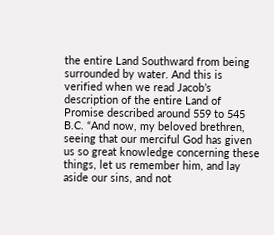the entire Land Southward from being surrounded by water. And this is verified when we read Jacob’s description of the entire Land of Promise described around 559 to 545 B.C. “And now, my beloved brethren, seeing that our merciful God has given us so great knowledge concerning these things, let us remember him, and lay aside our sins, and not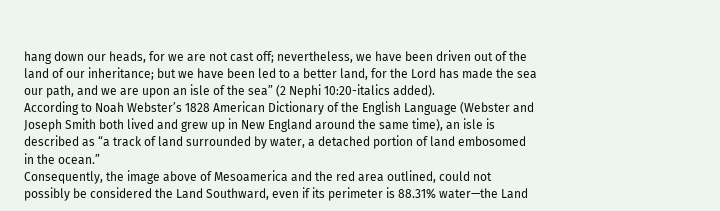hang down our heads, for we are not cast off; nevertheless, we have been driven out of the land of our inheritance; but we have been led to a better land, for the Lord has made the sea our path, and we are upon an isle of the sea” (2 Nephi 10:20-italics added).
According to Noah Webster’s 1828 American Dictionary of the English Language (Webster and Joseph Smith both lived and grew up in New England around the same time), an isle is described as “a track of land surrounded by water, a detached portion of land embosomed in the ocean.”
Consequently, the image above of Mesoamerica and the red area outlined, could not possibly be considered the Land Southward, even if its perimeter is 88.31% water—the Land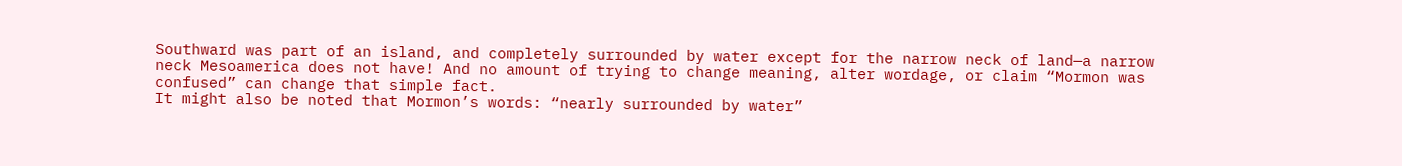Southward was part of an island, and completely surrounded by water except for the narrow neck of land—a narrow neck Mesoamerica does not have! And no amount of trying to change meaning, alter wordage, or claim “Mormon was confused” can change that simple fact.
It might also be noted that Mormon’s words: “nearly surrounded by water”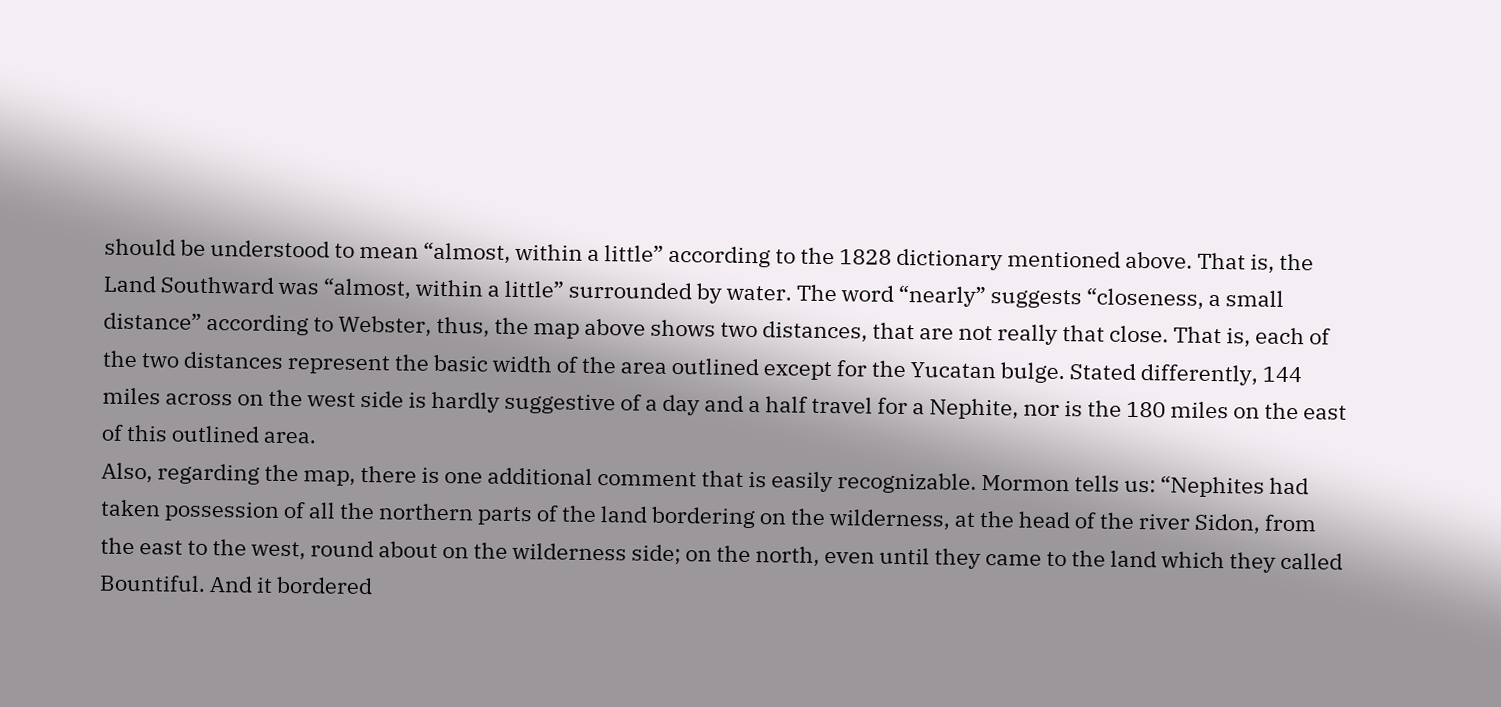should be understood to mean “almost, within a little” according to the 1828 dictionary mentioned above. That is, the Land Southward was “almost, within a little” surrounded by water. The word “nearly” suggests “closeness, a small distance” according to Webster, thus, the map above shows two distances, that are not really that close. That is, each of the two distances represent the basic width of the area outlined except for the Yucatan bulge. Stated differently, 144 miles across on the west side is hardly suggestive of a day and a half travel for a Nephite, nor is the 180 miles on the east of this outlined area.
Also, regarding the map, there is one additional comment that is easily recognizable. Mormon tells us: “Nephites had taken possession of all the northern parts of the land bordering on the wilderness, at the head of the river Sidon, from the east to the west, round about on the wilderness side; on the north, even until they came to the land which they called Bountiful. And it bordered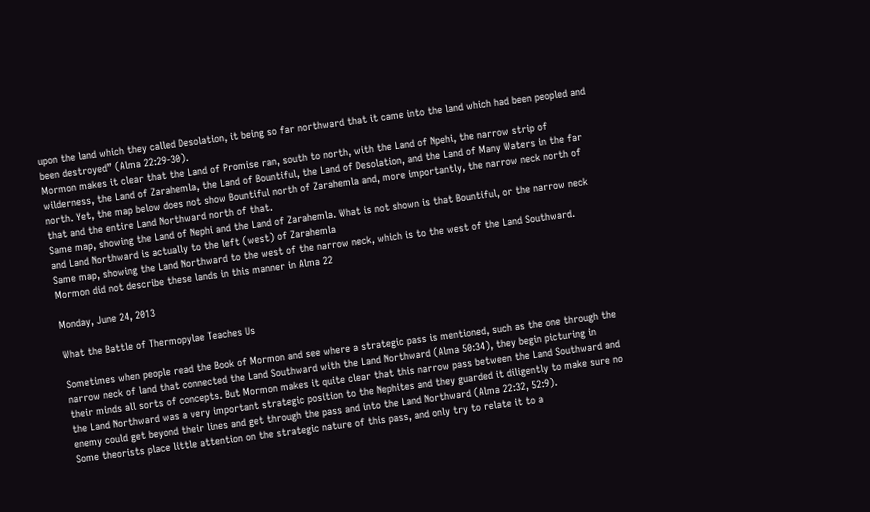upon the land which they called Desolation, it being so far northward that it came into the land which had been peopled and been destroyed” (Alma 22:29-30).
Mormon makes it clear that the Land of Promise ran, south to north, with the Land of Npehi, the narrow strip of wilderness, the Land of Zarahemla, the Land of Bountiful, the Land of Desolation, and the Land of Many Waters in the far north. Yet, the map below does not show Bountiful north of Zarahemla and, more importantly, the narrow neck north of that and the entire Land Northward north of that.
Same map, showing the Land of Nephi and the Land of Zarahemla. What is not shown is that Bountiful, or the narrow neck and Land Northward is actually to the left (west) of Zarahemla
Same map, showing the Land Northward to the west of the narrow neck, which is to the west of the Land Southward. Mormon did not describe these lands in this manner in Alma 22

Monday, June 24, 2013

What the Battle of Thermopylae Teaches Us

Sometimes when people read the Book of Mormon and see where a strategic pass is mentioned, such as the one through the narrow neck of land that connected the Land Southward with the Land Northward (Alma 50:34), they begin picturing in their minds all sorts of concepts. But Mormon makes it quite clear that this narrow pass between the Land Southward and the Land Northward was a very important strategic position to the Nephites and they guarded it diligently to make sure no enemy could get beyond their lines and get through the pass and into the Land Northward (Alma 22:32, 52:9).
Some theorists place little attention on the strategic nature of this pass, and only try to relate it to a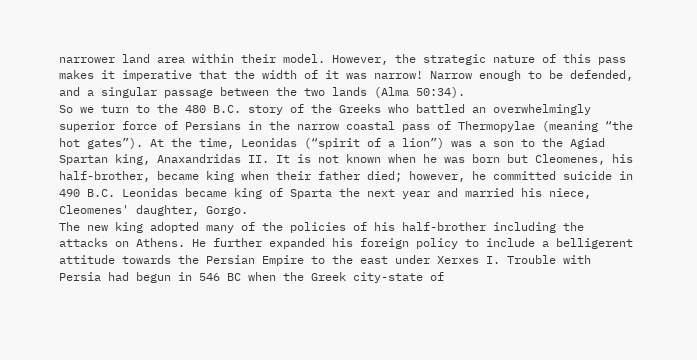narrower land area within their model. However, the strategic nature of this pass makes it imperative that the width of it was narrow! Narrow enough to be defended, and a singular passage between the two lands (Alma 50:34).
So we turn to the 480 B.C. story of the Greeks who battled an overwhelmingly superior force of Persians in the narrow coastal pass of Thermopylae (meaning “the hot gates”). At the time, Leonidas (“spirit of a lion”) was a son to the Agiad Spartan king, Anaxandridas II. It is not known when he was born but Cleomenes, his half-brother, became king when their father died; however, he committed suicide in 490 B.C. Leonidas became king of Sparta the next year and married his niece, Cleomenes' daughter, Gorgo.
The new king adopted many of the policies of his half-brother including the attacks on Athens. He further expanded his foreign policy to include a belligerent attitude towards the Persian Empire to the east under Xerxes I. Trouble with Persia had begun in 546 BC when the Greek city-state of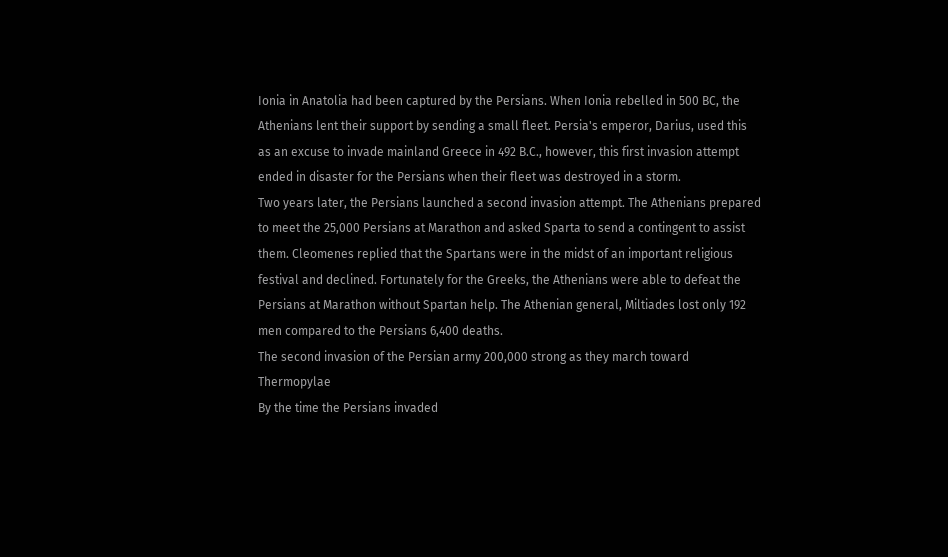Ionia in Anatolia had been captured by the Persians. When Ionia rebelled in 500 BC, the Athenians lent their support by sending a small fleet. Persia's emperor, Darius, used this as an excuse to invade mainland Greece in 492 B.C., however, this first invasion attempt ended in disaster for the Persians when their fleet was destroyed in a storm.
Two years later, the Persians launched a second invasion attempt. The Athenians prepared to meet the 25,000 Persians at Marathon and asked Sparta to send a contingent to assist them. Cleomenes replied that the Spartans were in the midst of an important religious festival and declined. Fortunately for the Greeks, the Athenians were able to defeat the Persians at Marathon without Spartan help. The Athenian general, Miltiades lost only 192 men compared to the Persians 6,400 deaths.
The second invasion of the Persian army 200,000 strong as they march toward Thermopylae
By the time the Persians invaded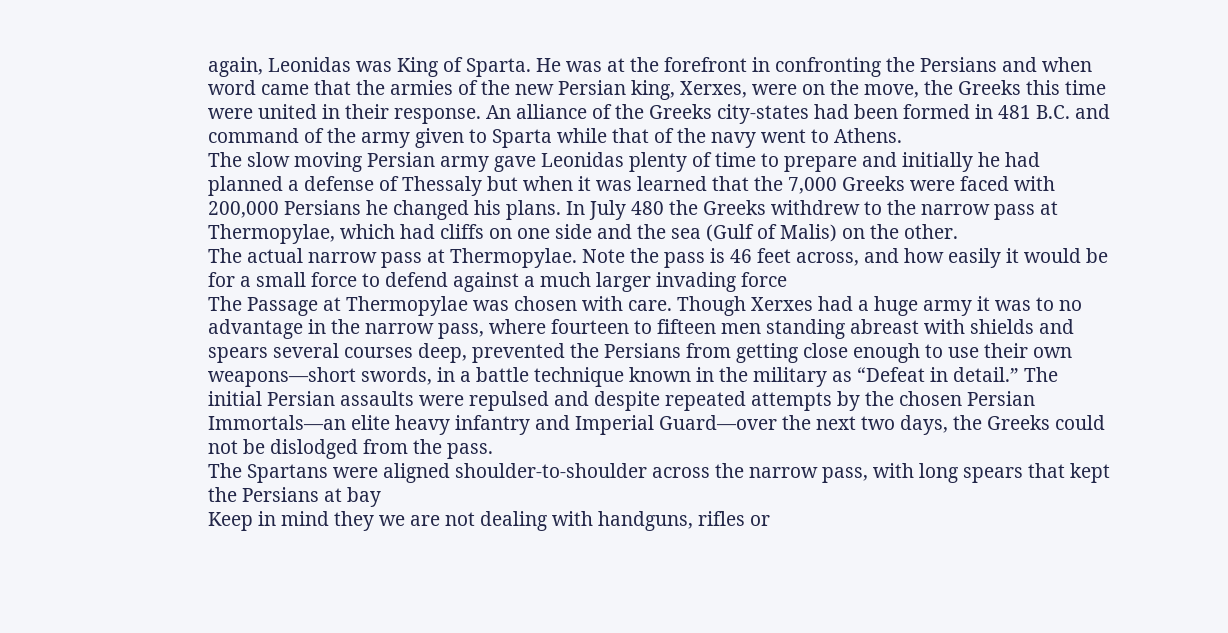again, Leonidas was King of Sparta. He was at the forefront in confronting the Persians and when word came that the armies of the new Persian king, Xerxes, were on the move, the Greeks this time were united in their response. An alliance of the Greeks city-states had been formed in 481 B.C. and command of the army given to Sparta while that of the navy went to Athens.
The slow moving Persian army gave Leonidas plenty of time to prepare and initially he had planned a defense of Thessaly but when it was learned that the 7,000 Greeks were faced with 200,000 Persians he changed his plans. In July 480 the Greeks withdrew to the narrow pass at Thermopylae, which had cliffs on one side and the sea (Gulf of Malis) on the other.
The actual narrow pass at Thermopylae. Note the pass is 46 feet across, and how easily it would be for a small force to defend against a much larger invading force
The Passage at Thermopylae was chosen with care. Though Xerxes had a huge army it was to no advantage in the narrow pass, where fourteen to fifteen men standing abreast with shields and spears several courses deep, prevented the Persians from getting close enough to use their own weapons—short swords, in a battle technique known in the military as “Defeat in detail.” The initial Persian assaults were repulsed and despite repeated attempts by the chosen Persian Immortals—an elite heavy infantry and Imperial Guard—over the next two days, the Greeks could not be dislodged from the pass.
The Spartans were aligned shoulder-to-shoulder across the narrow pass, with long spears that kept the Persians at bay
Keep in mind they we are not dealing with handguns, rifles or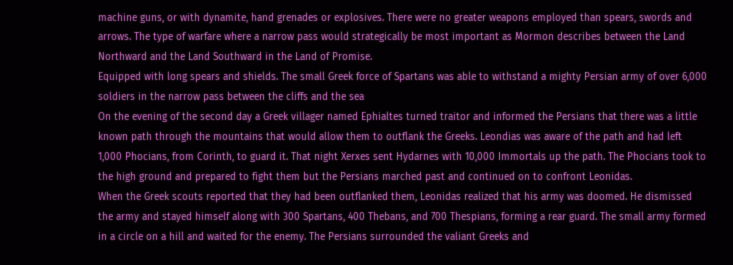machine guns, or with dynamite, hand grenades or explosives. There were no greater weapons employed than spears, swords and arrows. The type of warfare where a narrow pass would strategically be most important as Mormon describes between the Land Northward and the Land Southward in the Land of Promise.
Equipped with long spears and shields. The small Greek force of Spartans was able to withstand a mighty Persian army of over 6,000 soldiers in the narrow pass between the cliffs and the sea
On the evening of the second day a Greek villager named Ephialtes turned traitor and informed the Persians that there was a little known path through the mountains that would allow them to outflank the Greeks. Leondias was aware of the path and had left 1,000 Phocians, from Corinth, to guard it. That night Xerxes sent Hydarnes with 10,000 Immortals up the path. The Phocians took to the high ground and prepared to fight them but the Persians marched past and continued on to confront Leonidas.
When the Greek scouts reported that they had been outflanked them, Leonidas realized that his army was doomed. He dismissed the army and stayed himself along with 300 Spartans, 400 Thebans, and 700 Thespians, forming a rear guard. The small army formed in a circle on a hill and waited for the enemy. The Persians surrounded the valiant Greeks and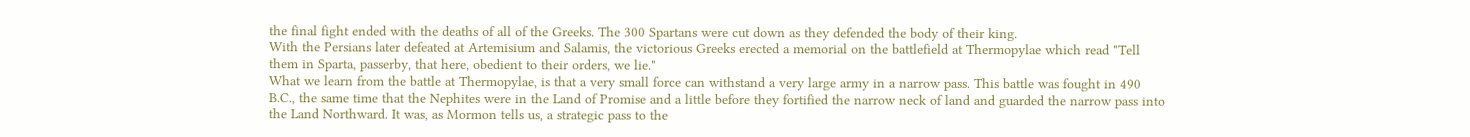the final fight ended with the deaths of all of the Greeks. The 300 Spartans were cut down as they defended the body of their king.
With the Persians later defeated at Artemisium and Salamis, the victorious Greeks erected a memorial on the battlefield at Thermopylae which read "Tell them in Sparta, passerby, that here, obedient to their orders, we lie."
What we learn from the battle at Thermopylae, is that a very small force can withstand a very large army in a narrow pass. This battle was fought in 490 B.C., the same time that the Nephites were in the Land of Promise and a little before they fortified the narrow neck of land and guarded the narrow pass into the Land Northward. It was, as Mormon tells us, a strategic pass to the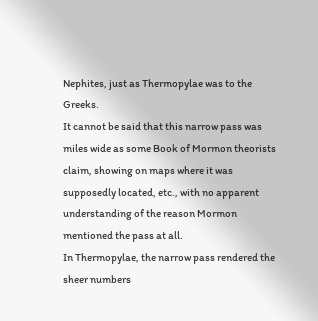Nephites, just as Thermopylae was to the Greeks.
It cannot be said that this narrow pass was miles wide as some Book of Mormon theorists claim, showing on maps where it was supposedly located, etc., with no apparent understanding of the reason Mormon mentioned the pass at all.
In Thermopylae, the narrow pass rendered the sheer numbers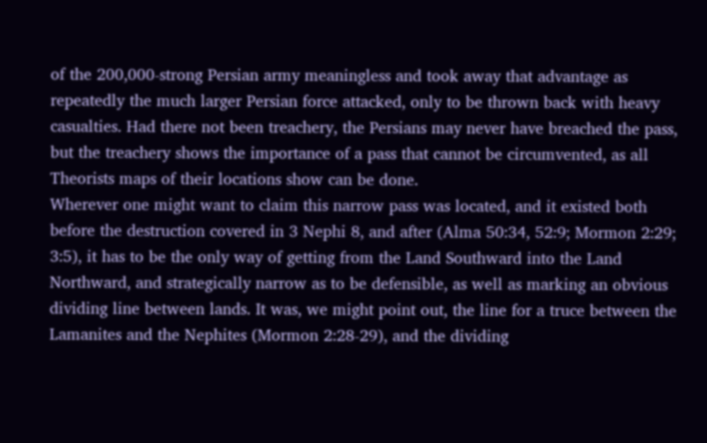of the 200,000-strong Persian army meaningless and took away that advantage as repeatedly the much larger Persian force attacked, only to be thrown back with heavy casualties. Had there not been treachery, the Persians may never have breached the pass, but the treachery shows the importance of a pass that cannot be circumvented, as all Theorists maps of their locations show can be done.
Wherever one might want to claim this narrow pass was located, and it existed both before the destruction covered in 3 Nephi 8, and after (Alma 50:34, 52:9; Mormon 2:29; 3:5), it has to be the only way of getting from the Land Southward into the Land Northward, and strategically narrow as to be defensible, as well as marking an obvious dividing line between lands. It was, we might point out, the line for a truce between the Lamanites and the Nephites (Mormon 2:28-29), and the dividing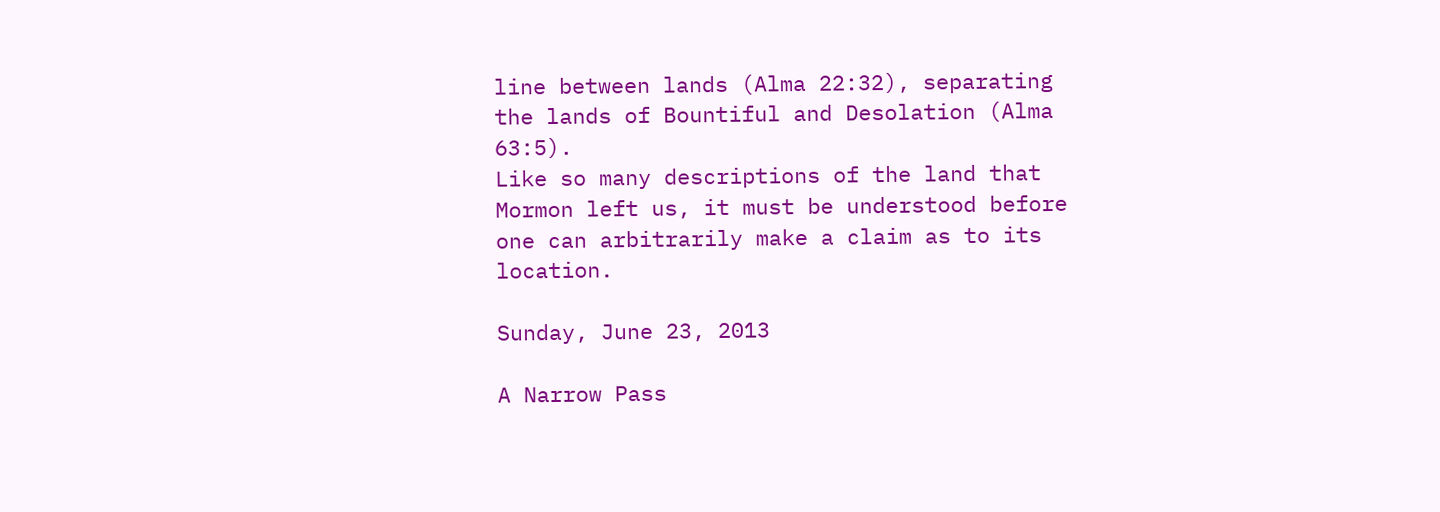line between lands (Alma 22:32), separating the lands of Bountiful and Desolation (Alma 63:5).
Like so many descriptions of the land that Mormon left us, it must be understood before one can arbitrarily make a claim as to its location.

Sunday, June 23, 2013

A Narrow Pass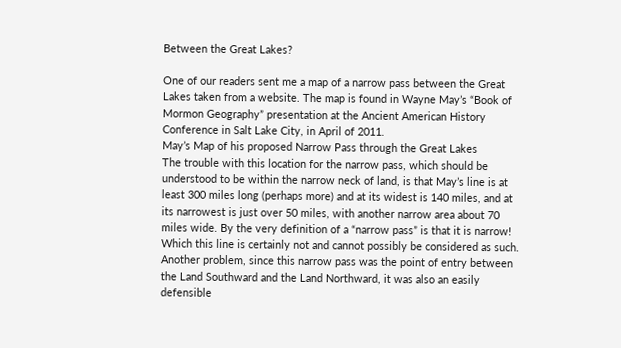Between the Great Lakes?

One of our readers sent me a map of a narrow pass between the Great Lakes taken from a website. The map is found in Wayne May’s “Book of Mormon Geography” presentation at the Ancient American History Conference in Salt Lake City, in April of 2011.
May’s Map of his proposed Narrow Pass through the Great Lakes
The trouble with this location for the narrow pass, which should be understood to be within the narrow neck of land, is that May’s line is at least 300 miles long (perhaps more) and at its widest is 140 miles, and at its narrowest is just over 50 miles, with another narrow area about 70 miles wide. By the very definition of a “narrow pass” is that it is narrow! Which this line is certainly not and cannot possibly be considered as such.
Another problem, since this narrow pass was the point of entry between the Land Southward and the Land Northward, it was also an easily defensible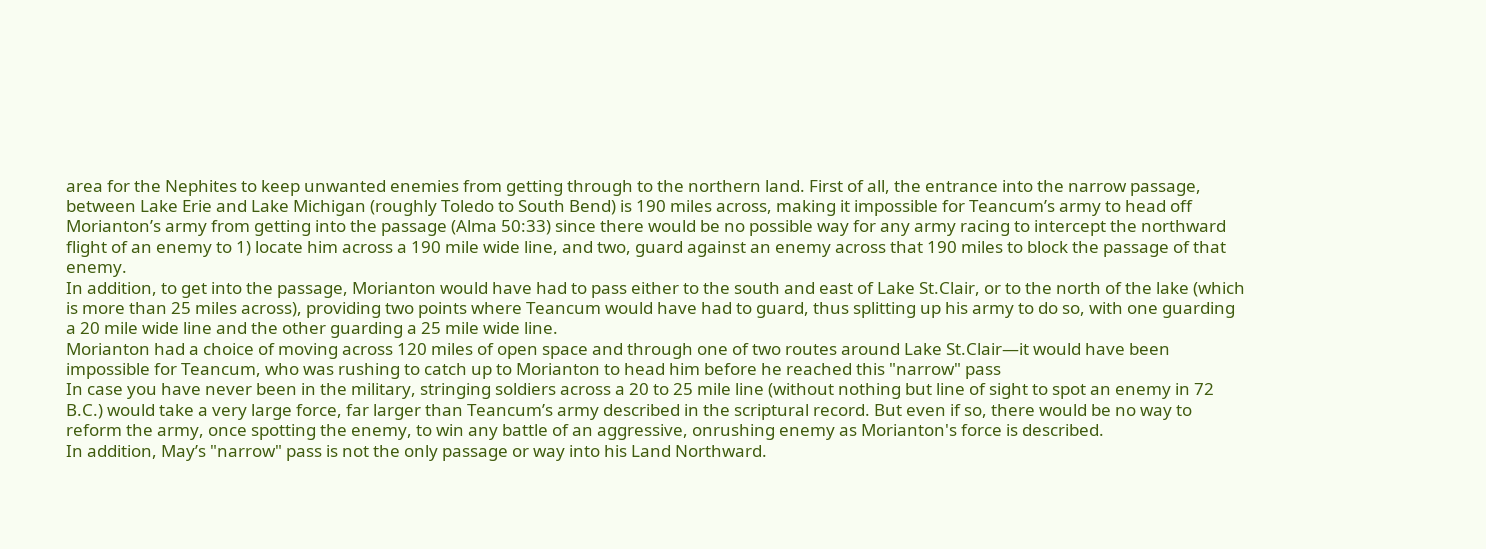area for the Nephites to keep unwanted enemies from getting through to the northern land. First of all, the entrance into the narrow passage, between Lake Erie and Lake Michigan (roughly Toledo to South Bend) is 190 miles across, making it impossible for Teancum’s army to head off Morianton’s army from getting into the passage (Alma 50:33) since there would be no possible way for any army racing to intercept the northward flight of an enemy to 1) locate him across a 190 mile wide line, and two, guard against an enemy across that 190 miles to block the passage of that enemy.
In addition, to get into the passage, Morianton would have had to pass either to the south and east of Lake St.Clair, or to the north of the lake (which is more than 25 miles across), providing two points where Teancum would have had to guard, thus splitting up his army to do so, with one guarding a 20 mile wide line and the other guarding a 25 mile wide line.
Morianton had a choice of moving across 120 miles of open space and through one of two routes around Lake St.Clair—it would have been impossible for Teancum, who was rushing to catch up to Morianton to head him before he reached this "narrow" pass
In case you have never been in the military, stringing soldiers across a 20 to 25 mile line (without nothing but line of sight to spot an enemy in 72 B.C.) would take a very large force, far larger than Teancum’s army described in the scriptural record. But even if so, there would be no way to reform the army, once spotting the enemy, to win any battle of an aggressive, onrushing enemy as Morianton's force is described.
In addition, May’s "narrow" pass is not the only passage or way into his Land Northward.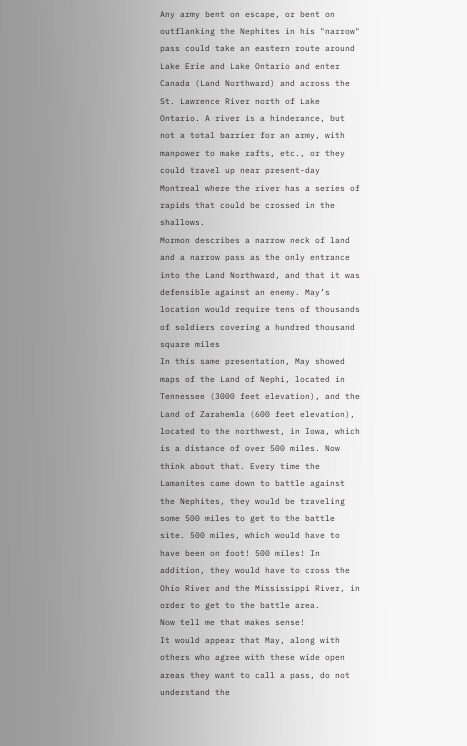Any army bent on escape, or bent on outflanking the Nephites in his "narrow" pass could take an eastern route around Lake Erie and Lake Ontario and enter Canada (Land Northward) and across the St. Lawrence River north of Lake Ontario. A river is a hinderance, but not a total barrier for an army, with manpower to make rafts, etc., or they could travel up near present-day Montreal where the river has a series of rapids that could be crossed in the shallows.
Mormon describes a narrow neck of land and a narrow pass as the only entrance into the Land Northward, and that it was defensible against an enemy. May’s location would require tens of thousands of soldiers covering a hundred thousand square miles
In this same presentation, May showed maps of the Land of Nephi, located in Tennessee (3000 feet elevation), and the Land of Zarahemla (600 feet elevation), located to the northwest, in Iowa, which is a distance of over 500 miles. Now think about that. Every time the Lamanites came down to battle against the Nephites, they would be traveling some 500 miles to get to the battle site. 500 miles, which would have to have been on foot! 500 miles! In addition, they would have to cross the Ohio River and the Mississippi River, in order to get to the battle area.
Now tell me that makes sense!
It would appear that May, along with others who agree with these wide open areas they want to call a pass, do not understand the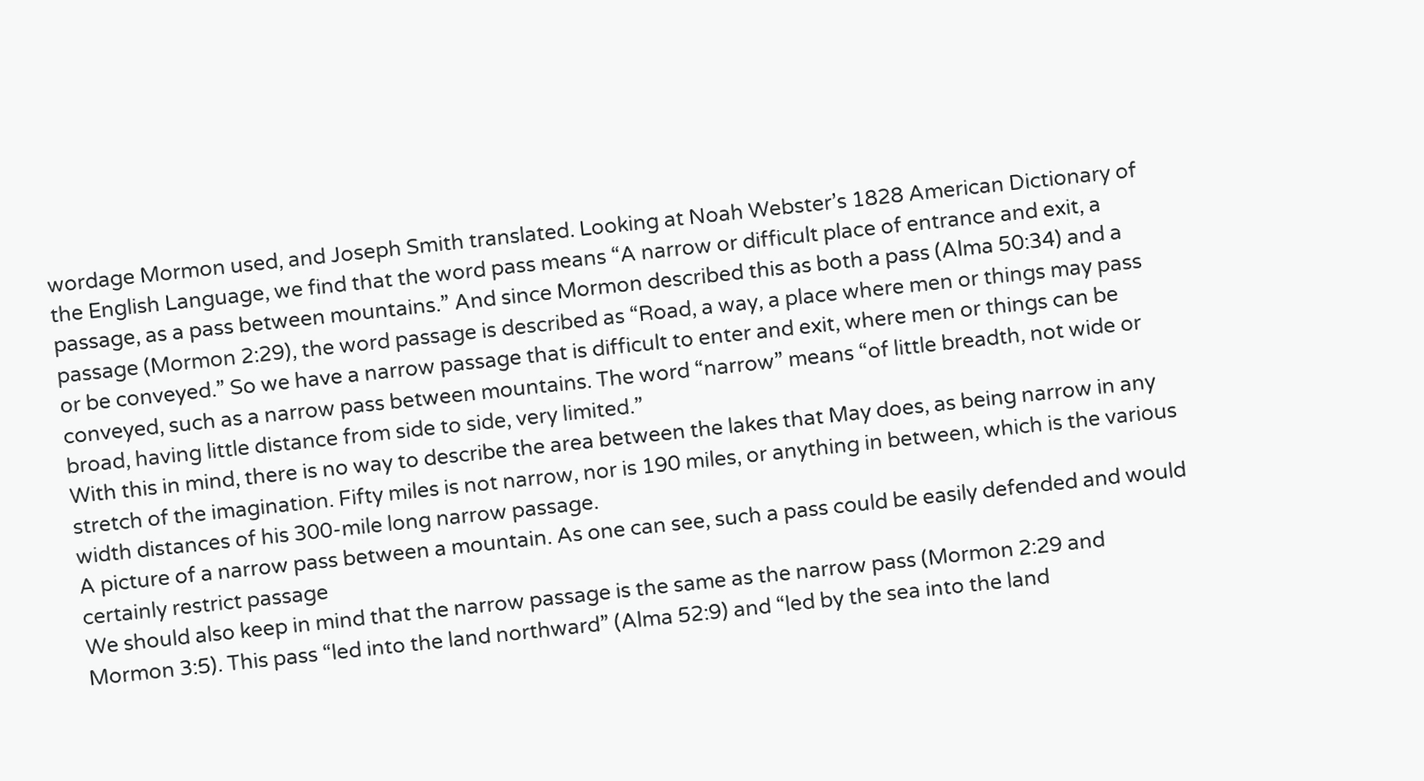wordage Mormon used, and Joseph Smith translated. Looking at Noah Webster’s 1828 American Dictionary of the English Language, we find that the word pass means “A narrow or difficult place of entrance and exit, a passage, as a pass between mountains.” And since Mormon described this as both a pass (Alma 50:34) and a passage (Mormon 2:29), the word passage is described as “Road, a way, a place where men or things may pass or be conveyed.” So we have a narrow passage that is difficult to enter and exit, where men or things can be conveyed, such as a narrow pass between mountains. The word “narrow” means “of little breadth, not wide or broad, having little distance from side to side, very limited.”
With this in mind, there is no way to describe the area between the lakes that May does, as being narrow in any stretch of the imagination. Fifty miles is not narrow, nor is 190 miles, or anything in between, which is the various width distances of his 300-mile long narrow passage.
A picture of a narrow pass between a mountain. As one can see, such a pass could be easily defended and would certainly restrict passage
We should also keep in mind that the narrow passage is the same as the narrow pass (Mormon 2:29 and Mormon 3:5). This pass “led into the land northward” (Alma 52:9) and “led by the sea into the land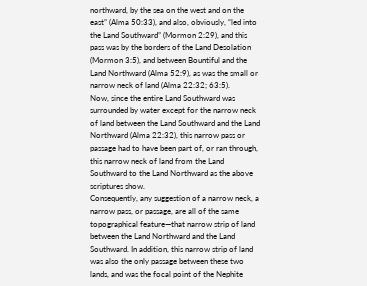northward, by the sea on the west and on the east” (Alma 50:33), and also, obviously, “led into the Land Southward” (Mormon 2:29), and this pass was by the borders of the Land Desolation (Mormon 3:5), and between Bountiful and the Land Northward (Alma 52:9), as was the small or narrow neck of land (Alma 22:32; 63:5).
Now, since the entire Land Southward was surrounded by water except for the narrow neck of land between the Land Southward and the Land Northward (Alma 22:32), this narrow pass or passage had to have been part of, or ran through, this narrow neck of land from the Land Southward to the Land Northward as the above scriptures show.
Consequently, any suggestion of a narrow neck, a narrow pass, or passage, are all of the same topographical feature—that narrow strip of land between the Land Northward and the Land Southward. In addition, this narrow strip of land was also the only passage between these two lands, and was the focal point of the Nephite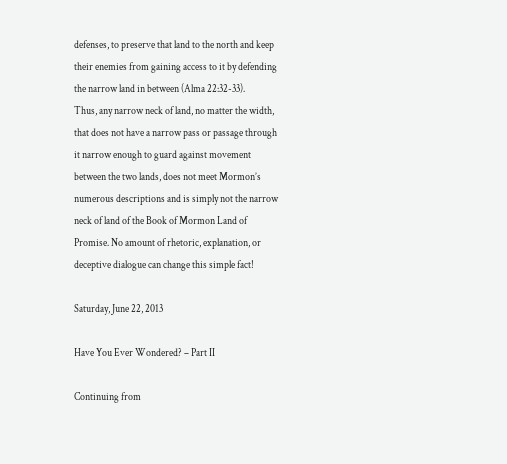defenses, to preserve that land to the north and keep their enemies from gaining access to it by defending the narrow land in between (Alma 22:32-33).
Thus, any narrow neck of land, no matter the width, that does not have a narrow pass or passage through it narrow enough to guard against movement between the two lands, does not meet Mormon’s numerous descriptions and is simply not the narrow neck of land of the Book of Mormon Land of Promise. No amount of rhetoric, explanation, or deceptive dialogue can change this simple fact!

Saturday, June 22, 2013

Have You Ever Wondered? – Part II

Continuing from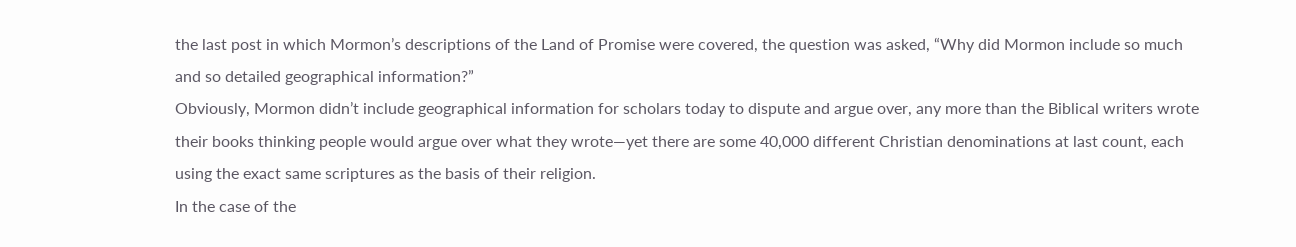the last post in which Mormon’s descriptions of the Land of Promise were covered, the question was asked, “Why did Mormon include so much and so detailed geographical information?”
Obviously, Mormon didn’t include geographical information for scholars today to dispute and argue over, any more than the Biblical writers wrote their books thinking people would argue over what they wrote—yet there are some 40,000 different Christian denominations at last count, each using the exact same scriptures as the basis of their religion.
In the case of the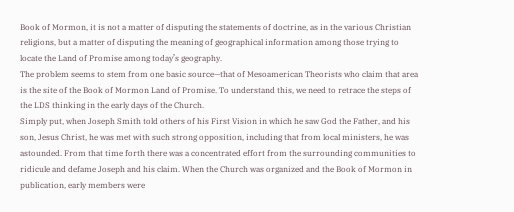Book of Mormon, it is not a matter of disputing the statements of doctrine, as in the various Christian religions, but a matter of disputing the meaning of geographical information among those trying to locate the Land of Promise among today’s geography.
The problem seems to stem from one basic source—that of Mesoamerican Theorists who claim that area is the site of the Book of Mormon Land of Promise. To understand this, we need to retrace the steps of the LDS thinking in the early days of the Church.
Simply put, when Joseph Smith told others of his First Vision in which he saw God the Father, and his son, Jesus Christ, he was met with such strong opposition, including that from local ministers, he was astounded. From that time forth there was a concentrated effort from the surrounding communities to ridicule and defame Joseph and his claim. When the Church was organized and the Book of Mormon in publication, early members were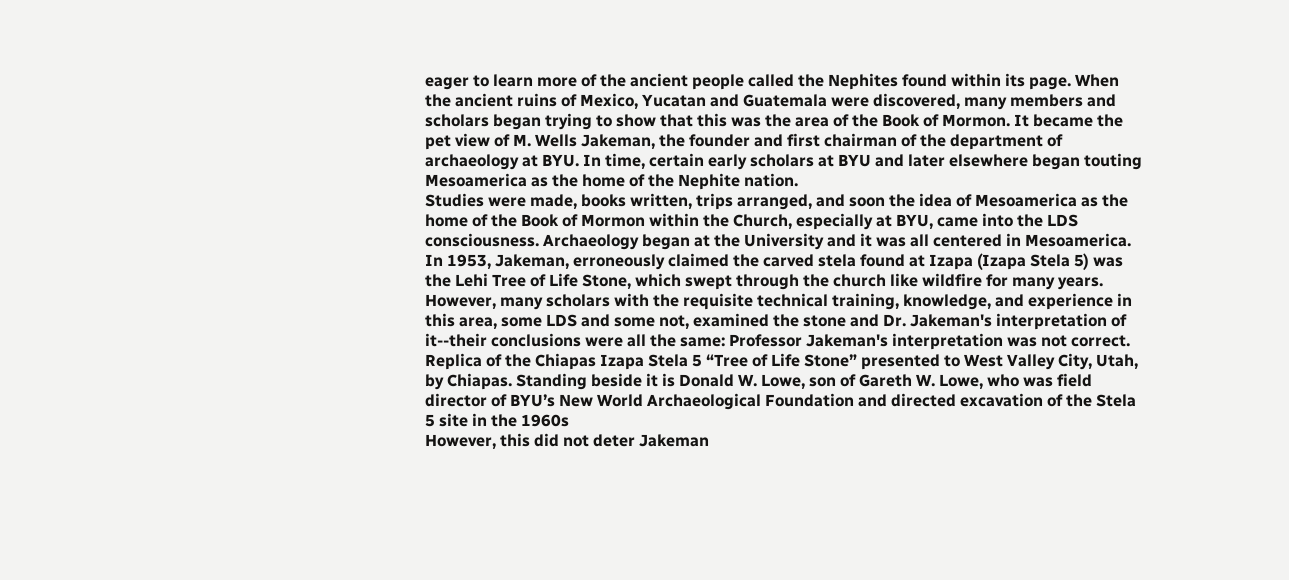eager to learn more of the ancient people called the Nephites found within its page. When the ancient ruins of Mexico, Yucatan and Guatemala were discovered, many members and scholars began trying to show that this was the area of the Book of Mormon. It became the pet view of M. Wells Jakeman, the founder and first chairman of the department of archaeology at BYU. In time, certain early scholars at BYU and later elsewhere began touting Mesoamerica as the home of the Nephite nation.
Studies were made, books written, trips arranged, and soon the idea of Mesoamerica as the home of the Book of Mormon within the Church, especially at BYU, came into the LDS consciousness. Archaeology began at the University and it was all centered in Mesoamerica. In 1953, Jakeman, erroneously claimed the carved stela found at Izapa (Izapa Stela 5) was the Lehi Tree of Life Stone, which swept through the church like wildfire for many years. However, many scholars with the requisite technical training, knowledge, and experience in this area, some LDS and some not, examined the stone and Dr. Jakeman's interpretation of it--their conclusions were all the same: Professor Jakeman's interpretation was not correct.
Replica of the Chiapas Izapa Stela 5 “Tree of Life Stone” presented to West Valley City, Utah, by Chiapas. Standing beside it is Donald W. Lowe, son of Gareth W. Lowe, who was field director of BYU’s New World Archaeological Foundation and directed excavation of the Stela 5 site in the 1960s
However, this did not deter Jakeman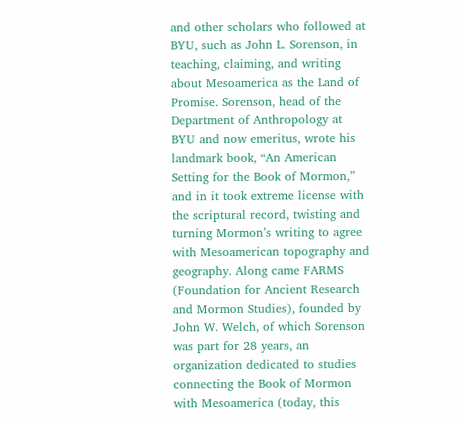and other scholars who followed at BYU, such as John L. Sorenson, in teaching, claiming, and writing about Mesoamerica as the Land of Promise. Sorenson, head of the Department of Anthropology at BYU and now emeritus, wrote his landmark book, “An American Setting for the Book of Mormon,” and in it took extreme license with the scriptural record, twisting and turning Mormon’s writing to agree with Mesoamerican topography and geography. Along came FARMS (Foundation for Ancient Research and Mormon Studies), founded by John W. Welch, of which Sorenson was part for 28 years, an organization dedicated to studies connecting the Book of Mormon with Mesoamerica (today, this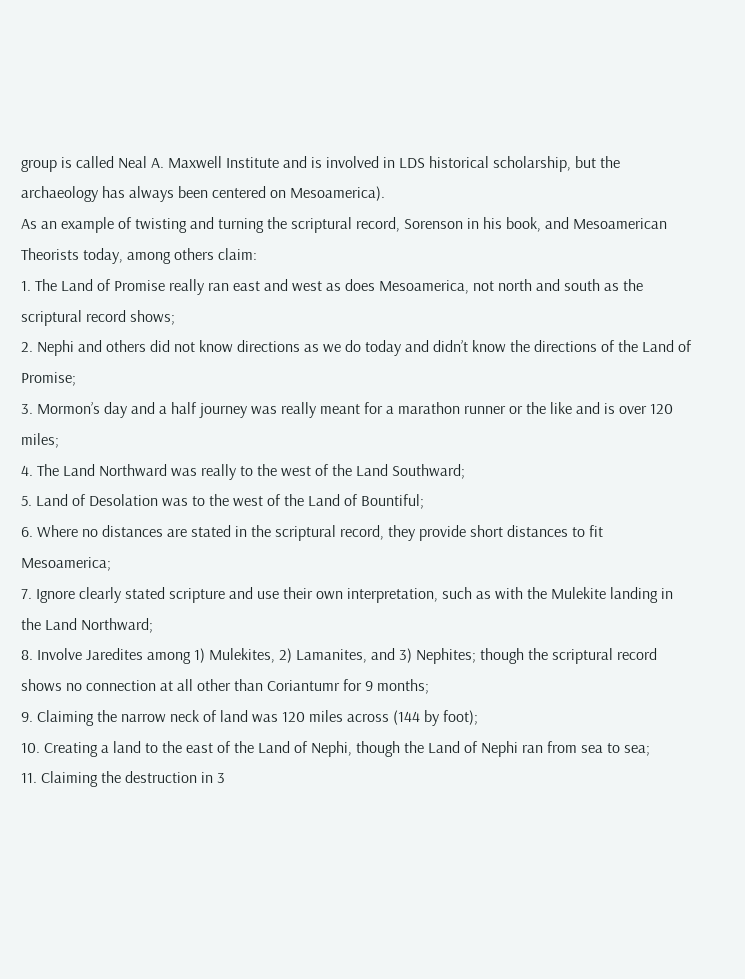group is called Neal A. Maxwell Institute and is involved in LDS historical scholarship, but the archaeology has always been centered on Mesoamerica).
As an example of twisting and turning the scriptural record, Sorenson in his book, and Mesoamerican Theorists today, among others claim:
1. The Land of Promise really ran east and west as does Mesoamerica, not north and south as the scriptural record shows;
2. Nephi and others did not know directions as we do today and didn’t know the directions of the Land of Promise;
3. Mormon’s day and a half journey was really meant for a marathon runner or the like and is over 120 miles;
4. The Land Northward was really to the west of the Land Southward;
5. Land of Desolation was to the west of the Land of Bountiful;
6. Where no distances are stated in the scriptural record, they provide short distances to fit Mesoamerica;
7. Ignore clearly stated scripture and use their own interpretation, such as with the Mulekite landing in the Land Northward;
8. Involve Jaredites among 1) Mulekites, 2) Lamanites, and 3) Nephites; though the scriptural record shows no connection at all other than Coriantumr for 9 months;
9. Claiming the narrow neck of land was 120 miles across (144 by foot);
10. Creating a land to the east of the Land of Nephi, though the Land of Nephi ran from sea to sea;
11. Claiming the destruction in 3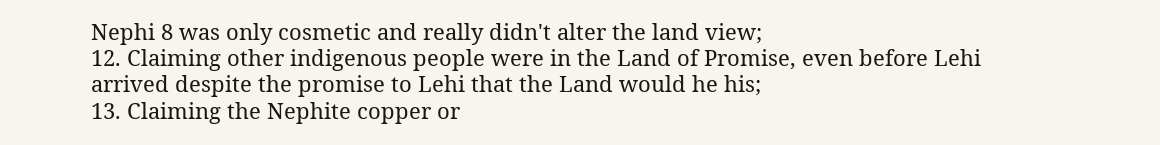Nephi 8 was only cosmetic and really didn't alter the land view;
12. Claiming other indigenous people were in the Land of Promise, even before Lehi arrived despite the promise to Lehi that the Land would he his;
13. Claiming the Nephite copper or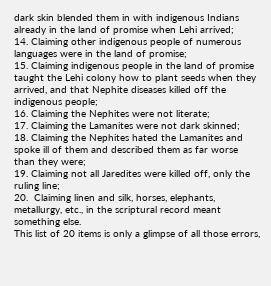dark skin blended them in with indigenous Indians already in the land of promise when Lehi arrived;
14. Claiming other indigenous people of numerous languages were in the land of promise;
15. Claiming indigenous people in the land of promise taught the Lehi colony how to plant seeds when they arrived, and that Nephite diseases killed off the indigenous people;
16. Claiming the Nephites were not literate;
17. Claiming the Lamanites were not dark skinned;
18. Claiming the Nephites hated the Lamanites and spoke ill of them and described them as far worse than they were;
19. Claiming not all Jaredites were killed off, only the ruling line;
20.  Claiming linen and silk, horses, elephants, metallurgy, etc., in the scriptural record meant something else.
This list of 20 items is only a glimpse of all those errors,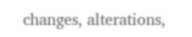changes, alterations,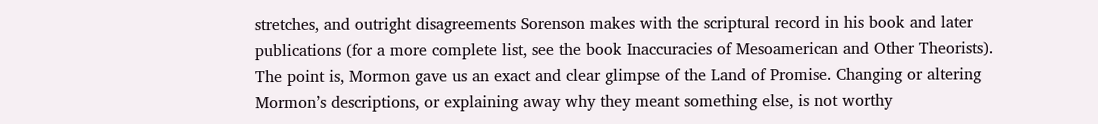stretches, and outright disagreements Sorenson makes with the scriptural record in his book and later publications (for a more complete list, see the book Inaccuracies of Mesoamerican and Other Theorists).
The point is, Mormon gave us an exact and clear glimpse of the Land of Promise. Changing or altering Mormon’s descriptions, or explaining away why they meant something else, is not worthy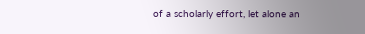of a scholarly effort, let alone an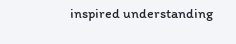inspired understanding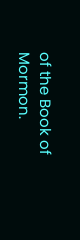of the Book of Mormon.